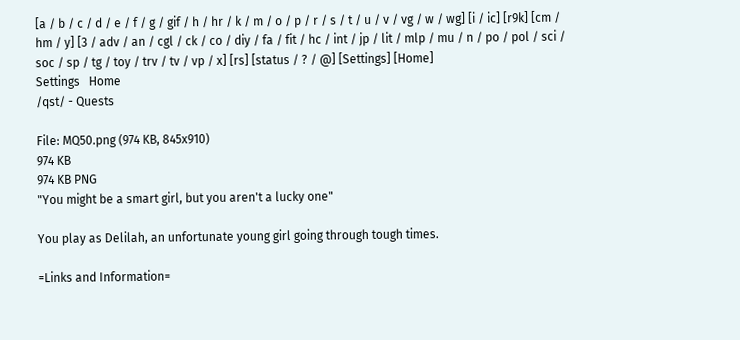[a / b / c / d / e / f / g / gif / h / hr / k / m / o / p / r / s / t / u / v / vg / w / wg] [i / ic] [r9k] [cm / hm / y] [3 / adv / an / cgl / ck / co / diy / fa / fit / hc / int / jp / lit / mlp / mu / n / po / pol / sci / soc / sp / tg / toy / trv / tv / vp / x] [rs] [status / ? / @] [Settings] [Home]
Settings   Home
/qst/ - Quests

File: MQ50.png (974 KB, 845x910)
974 KB
974 KB PNG
"You might be a smart girl, but you aren't a lucky one"

You play as Delilah, an unfortunate young girl going through tough times.

=Links and Information=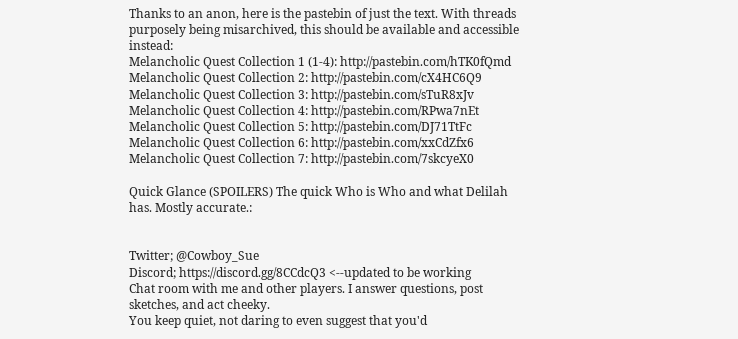Thanks to an anon, here is the pastebin of just the text. With threads purposely being misarchived, this should be available and accessible instead:
Melancholic Quest Collection 1 (1-4): http://pastebin.com/hTK0fQmd
Melancholic Quest Collection 2: http://pastebin.com/cX4HC6Q9
Melancholic Quest Collection 3: http://pastebin.com/sTuR8xJv
Melancholic Quest Collection 4: http://pastebin.com/RPwa7nEt
Melancholic Quest Collection 5: http://pastebin.com/DJ71TtFc
Melancholic Quest Collection 6: http://pastebin.com/xxCdZfx6
Melancholic Quest Collection 7: http://pastebin.com/7skcyeX0

Quick Glance (SPOILERS) The quick Who is Who and what Delilah has. Mostly accurate.:


Twitter; @Cowboy_Sue
Discord; https://discord.gg/8CCdcQ3 <--updated to be working
Chat room with me and other players. I answer questions, post sketches, and act cheeky.
You keep quiet, not daring to even suggest that you'd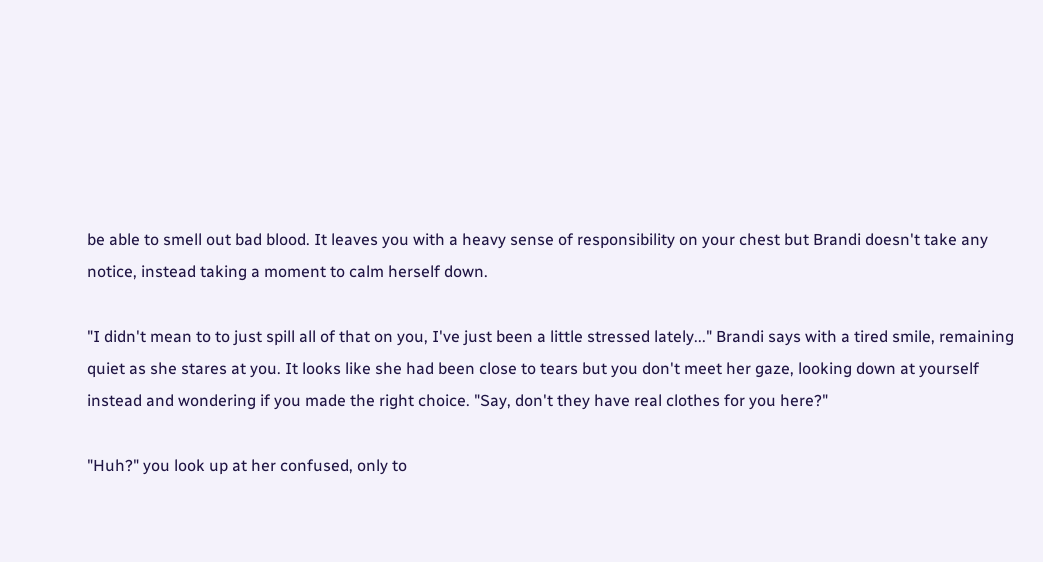be able to smell out bad blood. It leaves you with a heavy sense of responsibility on your chest but Brandi doesn't take any notice, instead taking a moment to calm herself down.

"I didn't mean to to just spill all of that on you, I've just been a little stressed lately..." Brandi says with a tired smile, remaining quiet as she stares at you. It looks like she had been close to tears but you don't meet her gaze, looking down at yourself instead and wondering if you made the right choice. "Say, don't they have real clothes for you here?"

"Huh?" you look up at her confused, only to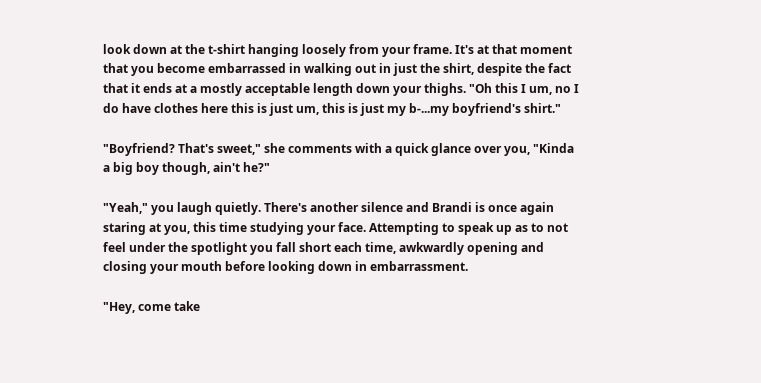look down at the t-shirt hanging loosely from your frame. It's at that moment that you become embarrassed in walking out in just the shirt, despite the fact that it ends at a mostly acceptable length down your thighs. "Oh this I um, no I do have clothes here this is just um, this is just my b-...my boyfriend's shirt."

"Boyfriend? That's sweet," she comments with a quick glance over you, "Kinda a big boy though, ain't he?"

"Yeah," you laugh quietly. There's another silence and Brandi is once again staring at you, this time studying your face. Attempting to speak up as to not feel under the spotlight you fall short each time, awkwardly opening and closing your mouth before looking down in embarrassment.

"Hey, come take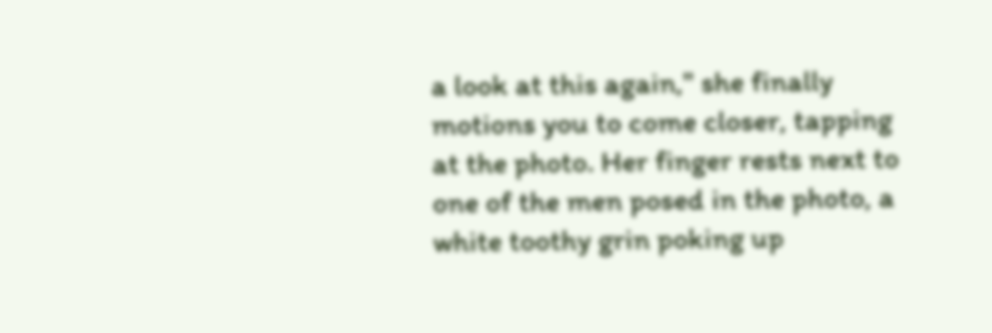a look at this again," she finally motions you to come closer, tapping at the photo. Her finger rests next to one of the men posed in the photo, a white toothy grin poking up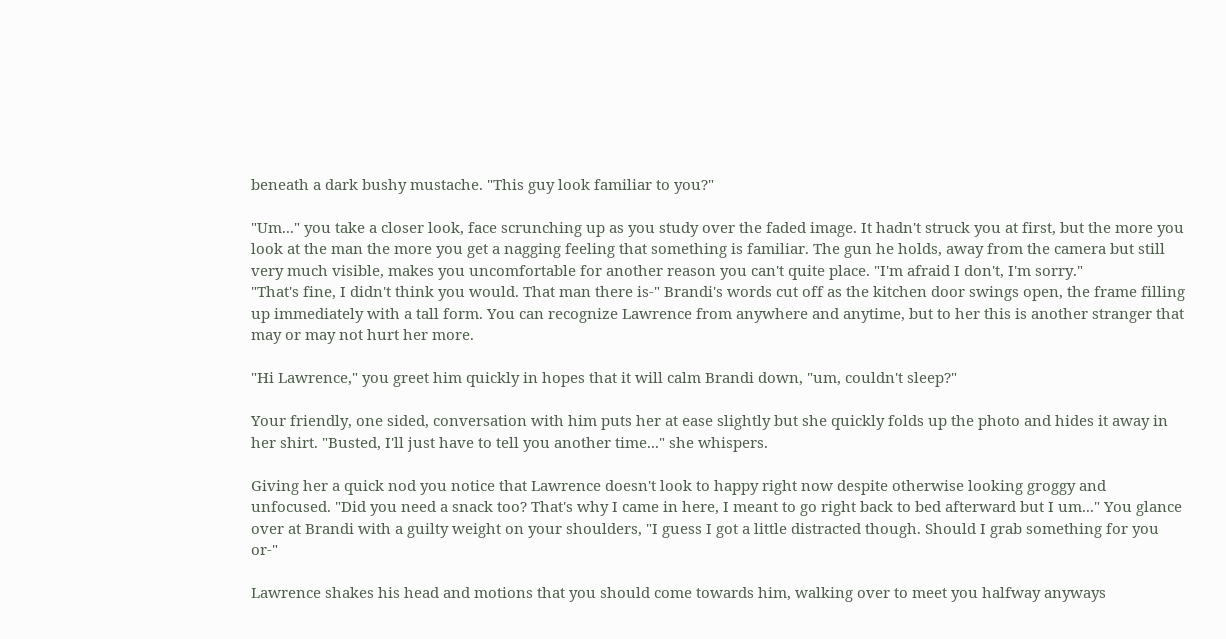beneath a dark bushy mustache. "This guy look familiar to you?"

"Um..." you take a closer look, face scrunching up as you study over the faded image. It hadn't struck you at first, but the more you look at the man the more you get a nagging feeling that something is familiar. The gun he holds, away from the camera but still very much visible, makes you uncomfortable for another reason you can't quite place. "I'm afraid I don't, I'm sorry."
"That's fine, I didn't think you would. That man there is-" Brandi's words cut off as the kitchen door swings open, the frame filling up immediately with a tall form. You can recognize Lawrence from anywhere and anytime, but to her this is another stranger that may or may not hurt her more.

"Hi Lawrence," you greet him quickly in hopes that it will calm Brandi down, "um, couldn't sleep?"

Your friendly, one sided, conversation with him puts her at ease slightly but she quickly folds up the photo and hides it away in her shirt. "Busted, I'll just have to tell you another time..." she whispers.

Giving her a quick nod you notice that Lawrence doesn't look to happy right now despite otherwise looking groggy and unfocused. "Did you need a snack too? That's why I came in here, I meant to go right back to bed afterward but I um..." You glance over at Brandi with a guilty weight on your shoulders, "I guess I got a little distracted though. Should I grab something for you or-"

Lawrence shakes his head and motions that you should come towards him, walking over to meet you halfway anyways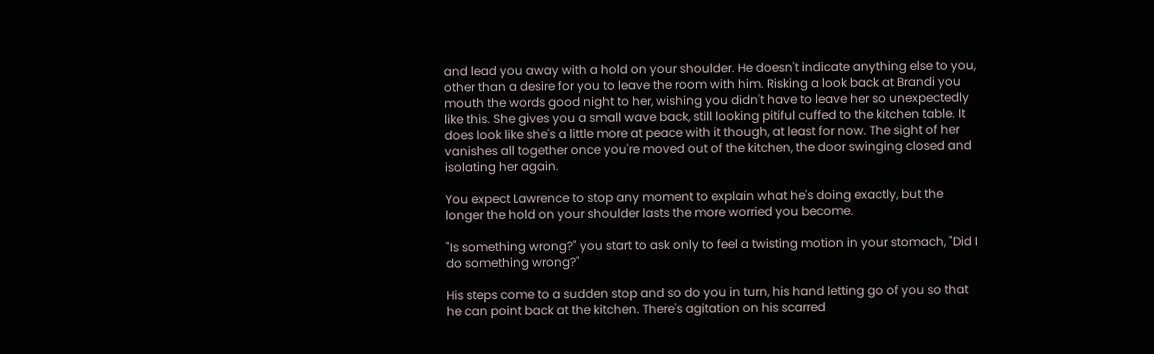and lead you away with a hold on your shoulder. He doesn't indicate anything else to you, other than a desire for you to leave the room with him. Risking a look back at Brandi you mouth the words good night to her, wishing you didn't have to leave her so unexpectedly like this. She gives you a small wave back, still looking pitiful cuffed to the kitchen table. It does look like she's a little more at peace with it though, at least for now. The sight of her vanishes all together once you're moved out of the kitchen, the door swinging closed and isolating her again.

You expect Lawrence to stop any moment to explain what he's doing exactly, but the longer the hold on your shoulder lasts the more worried you become.

"Is something wrong?" you start to ask only to feel a twisting motion in your stomach, "Did I do something wrong?"

His steps come to a sudden stop and so do you in turn, his hand letting go of you so that he can point back at the kitchen. There's agitation on his scarred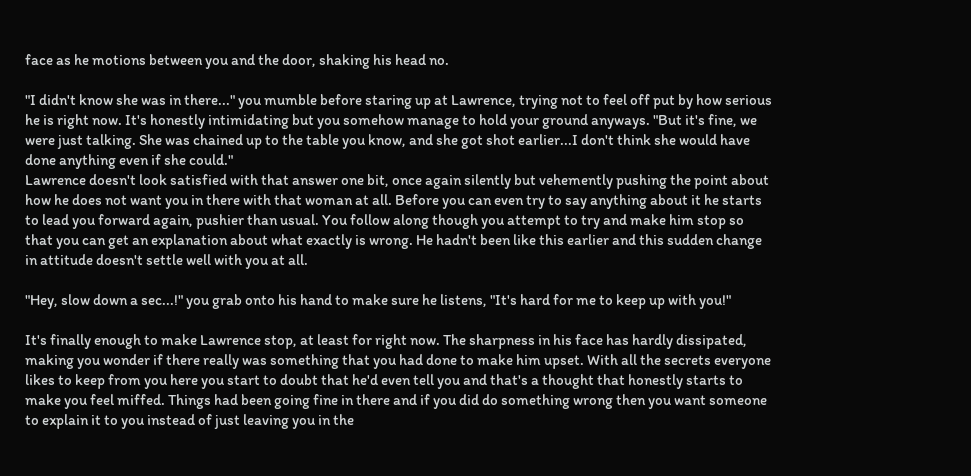face as he motions between you and the door, shaking his head no.

"I didn't know she was in there..." you mumble before staring up at Lawrence, trying not to feel off put by how serious he is right now. It's honestly intimidating but you somehow manage to hold your ground anyways. "But it's fine, we were just talking. She was chained up to the table you know, and she got shot earlier...I don't think she would have done anything even if she could."
Lawrence doesn't look satisfied with that answer one bit, once again silently but vehemently pushing the point about how he does not want you in there with that woman at all. Before you can even try to say anything about it he starts to lead you forward again, pushier than usual. You follow along though you attempt to try and make him stop so that you can get an explanation about what exactly is wrong. He hadn't been like this earlier and this sudden change in attitude doesn't settle well with you at all.

"Hey, slow down a sec...!" you grab onto his hand to make sure he listens, "It's hard for me to keep up with you!"

It's finally enough to make Lawrence stop, at least for right now. The sharpness in his face has hardly dissipated, making you wonder if there really was something that you had done to make him upset. With all the secrets everyone likes to keep from you here you start to doubt that he'd even tell you and that's a thought that honestly starts to make you feel miffed. Things had been going fine in there and if you did do something wrong then you want someone to explain it to you instead of just leaving you in the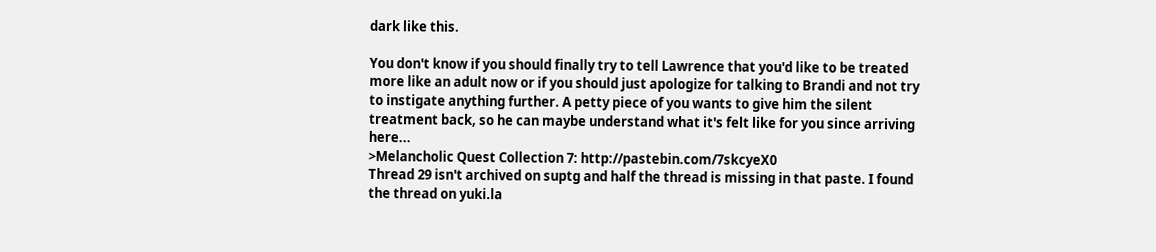dark like this.

You don't know if you should finally try to tell Lawrence that you'd like to be treated more like an adult now or if you should just apologize for talking to Brandi and not try to instigate anything further. A petty piece of you wants to give him the silent treatment back, so he can maybe understand what it's felt like for you since arriving here...
>Melancholic Quest Collection 7: http://pastebin.com/7skcyeX0
Thread 29 isn't archived on suptg and half the thread is missing in that paste. I found the thread on yuki.la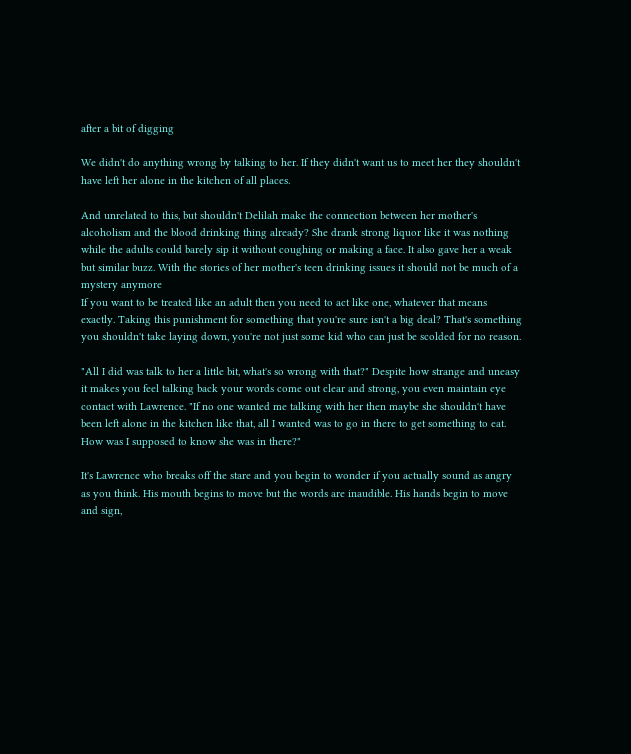after a bit of digging

We didn't do anything wrong by talking to her. If they didn't want us to meet her they shouldn't have left her alone in the kitchen of all places.

And unrelated to this, but shouldn't Delilah make the connection between her mother's alcoholism and the blood drinking thing already? She drank strong liquor like it was nothing while the adults could barely sip it without coughing or making a face. It also gave her a weak but similar buzz. With the stories of her mother's teen drinking issues it should not be much of a mystery anymore
If you want to be treated like an adult then you need to act like one, whatever that means exactly. Taking this punishment for something that you're sure isn't a big deal? That's something you shouldn't take laying down, you're not just some kid who can just be scolded for no reason.

"All I did was talk to her a little bit, what's so wrong with that?" Despite how strange and uneasy it makes you feel talking back your words come out clear and strong, you even maintain eye contact with Lawrence. "If no one wanted me talking with her then maybe she shouldn't have been left alone in the kitchen like that, all I wanted was to go in there to get something to eat. How was I supposed to know she was in there?"

It's Lawrence who breaks off the stare and you begin to wonder if you actually sound as angry as you think. His mouth begins to move but the words are inaudible. His hands begin to move and sign,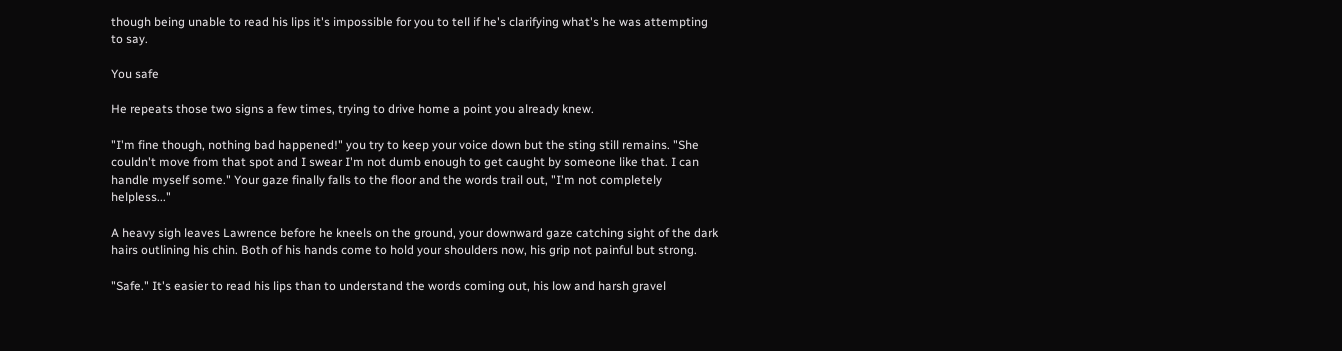though being unable to read his lips it's impossible for you to tell if he's clarifying what's he was attempting to say.

You safe

He repeats those two signs a few times, trying to drive home a point you already knew.

"I'm fine though, nothing bad happened!" you try to keep your voice down but the sting still remains. "She couldn't move from that spot and I swear I'm not dumb enough to get caught by someone like that. I can handle myself some." Your gaze finally falls to the floor and the words trail out, "I'm not completely helpless..."

A heavy sigh leaves Lawrence before he kneels on the ground, your downward gaze catching sight of the dark hairs outlining his chin. Both of his hands come to hold your shoulders now, his grip not painful but strong.

"Safe." It's easier to read his lips than to understand the words coming out, his low and harsh gravel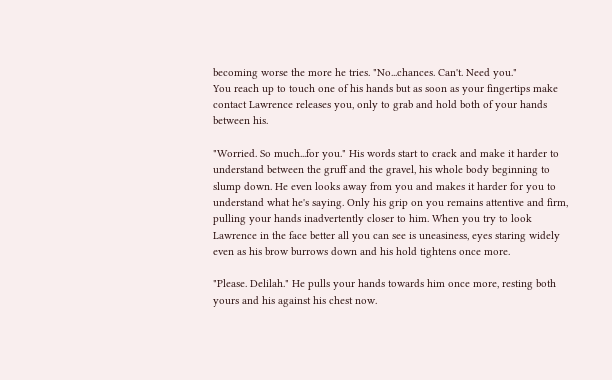becoming worse the more he tries. "No...chances. Can't. Need you."
You reach up to touch one of his hands but as soon as your fingertips make contact Lawrence releases you, only to grab and hold both of your hands between his.

"Worried. So much...for you." His words start to crack and make it harder to understand between the gruff and the gravel, his whole body beginning to slump down. He even looks away from you and makes it harder for you to understand what he's saying. Only his grip on you remains attentive and firm, pulling your hands inadvertently closer to him. When you try to look Lawrence in the face better all you can see is uneasiness, eyes staring widely even as his brow burrows down and his hold tightens once more.

"Please. Delilah." He pulls your hands towards him once more, resting both yours and his against his chest now.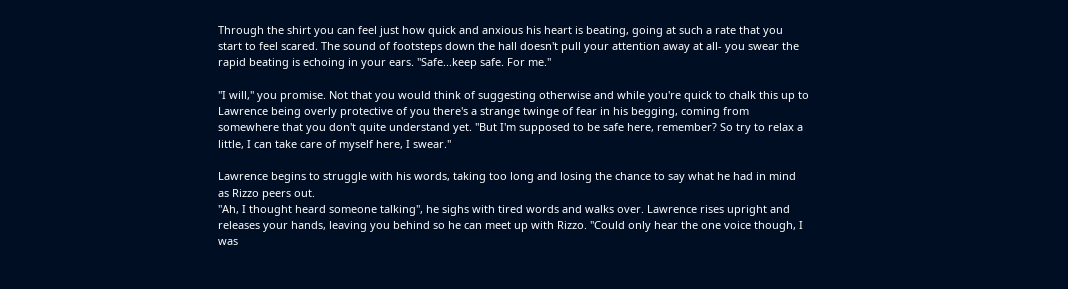Through the shirt you can feel just how quick and anxious his heart is beating, going at such a rate that you start to feel scared. The sound of footsteps down the hall doesn't pull your attention away at all- you swear the rapid beating is echoing in your ears. "Safe...keep safe. For me."

"I will," you promise. Not that you would think of suggesting otherwise and while you're quick to chalk this up to Lawrence being overly protective of you there's a strange twinge of fear in his begging, coming from somewhere that you don't quite understand yet. "But I'm supposed to be safe here, remember? So try to relax a little, I can take care of myself here, I swear."

Lawrence begins to struggle with his words, taking too long and losing the chance to say what he had in mind as Rizzo peers out.
"Ah, I thought heard someone talking", he sighs with tired words and walks over. Lawrence rises upright and releases your hands, leaving you behind so he can meet up with Rizzo. "Could only hear the one voice though, I was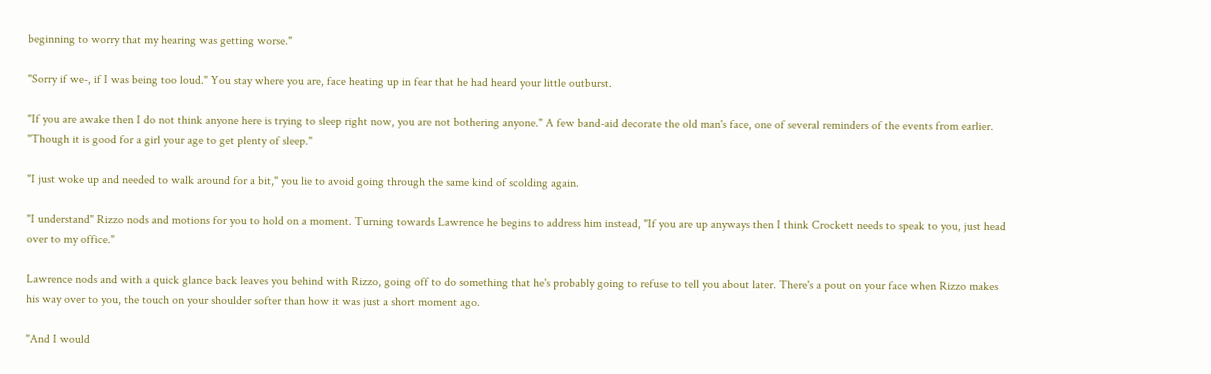beginning to worry that my hearing was getting worse."

"Sorry if we-, if I was being too loud." You stay where you are, face heating up in fear that he had heard your little outburst.

"If you are awake then I do not think anyone here is trying to sleep right now, you are not bothering anyone." A few band-aid decorate the old man's face, one of several reminders of the events from earlier. "Though it is good for a girl your age to get plenty of sleep."

"I just woke up and needed to walk around for a bit," you lie to avoid going through the same kind of scolding again.

"I understand" Rizzo nods and motions for you to hold on a moment. Turning towards Lawrence he begins to address him instead, "If you are up anyways then I think Crockett needs to speak to you, just head over to my office."

Lawrence nods and with a quick glance back leaves you behind with Rizzo, going off to do something that he's probably going to refuse to tell you about later. There's a pout on your face when Rizzo makes his way over to you, the touch on your shoulder softer than how it was just a short moment ago.

"And I would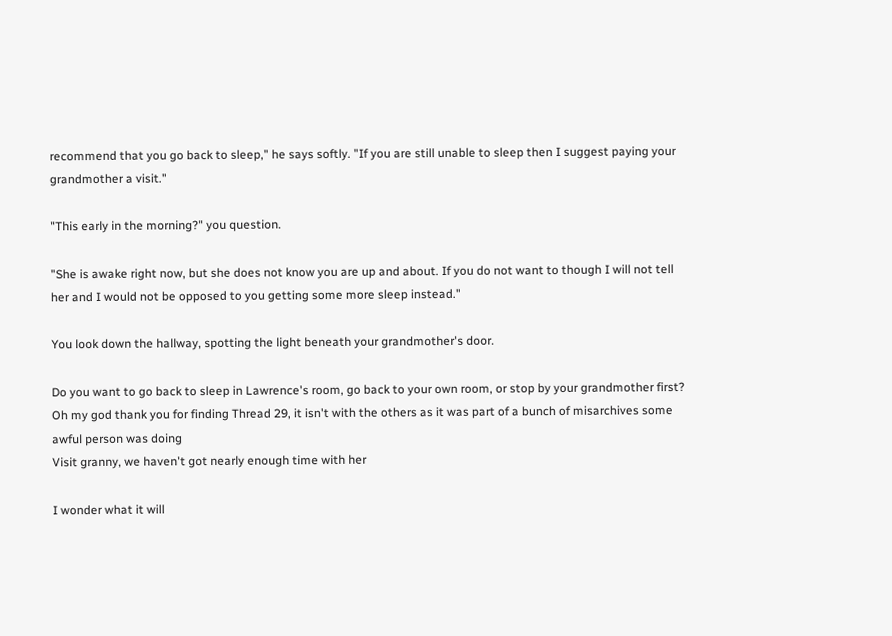recommend that you go back to sleep," he says softly. "If you are still unable to sleep then I suggest paying your grandmother a visit."

"This early in the morning?" you question.

"She is awake right now, but she does not know you are up and about. If you do not want to though I will not tell her and I would not be opposed to you getting some more sleep instead."

You look down the hallway, spotting the light beneath your grandmother's door.

Do you want to go back to sleep in Lawrence's room, go back to your own room, or stop by your grandmother first?
Oh my god thank you for finding Thread 29, it isn't with the others as it was part of a bunch of misarchives some awful person was doing
Visit granny, we haven't got nearly enough time with her

I wonder what it will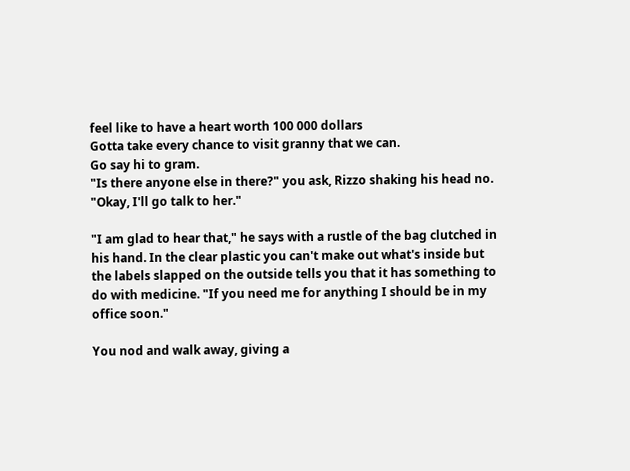feel like to have a heart worth 100 000 dollars
Gotta take every chance to visit granny that we can.
Go say hi to gram.
"Is there anyone else in there?" you ask, Rizzo shaking his head no. "Okay, I'll go talk to her."

"I am glad to hear that," he says with a rustle of the bag clutched in his hand. In the clear plastic you can't make out what's inside but the labels slapped on the outside tells you that it has something to do with medicine. "If you need me for anything I should be in my office soon."

You nod and walk away, giving a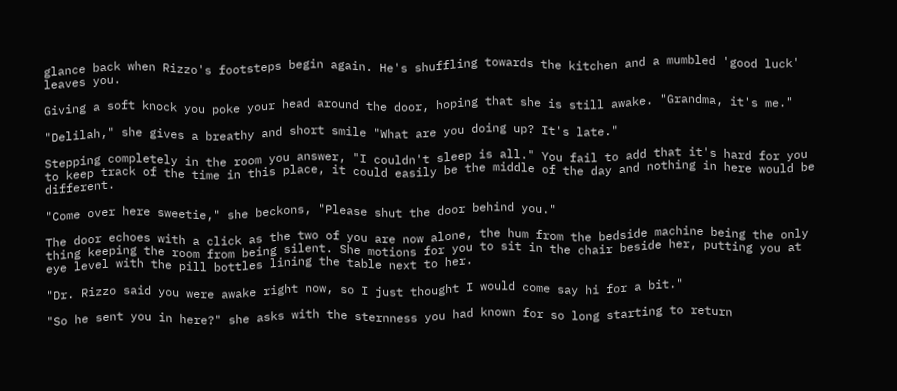glance back when Rizzo's footsteps begin again. He's shuffling towards the kitchen and a mumbled 'good luck' leaves you.

Giving a soft knock you poke your head around the door, hoping that she is still awake. "Grandma, it's me."

"Delilah," she gives a breathy and short smile "What are you doing up? It's late."

Stepping completely in the room you answer, "I couldn't sleep is all." You fail to add that it's hard for you to keep track of the time in this place, it could easily be the middle of the day and nothing in here would be different.

"Come over here sweetie," she beckons, "Please shut the door behind you."

The door echoes with a click as the two of you are now alone, the hum from the bedside machine being the only thing keeping the room from being silent. She motions for you to sit in the chair beside her, putting you at eye level with the pill bottles lining the table next to her.

"Dr. Rizzo said you were awake right now, so I just thought I would come say hi for a bit."

"So he sent you in here?" she asks with the sternness you had known for so long starting to return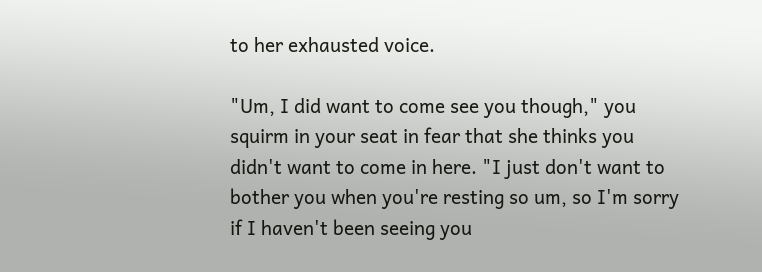to her exhausted voice.

"Um, I did want to come see you though," you squirm in your seat in fear that she thinks you didn't want to come in here. "I just don't want to bother you when you're resting so um, so I'm sorry if I haven't been seeing you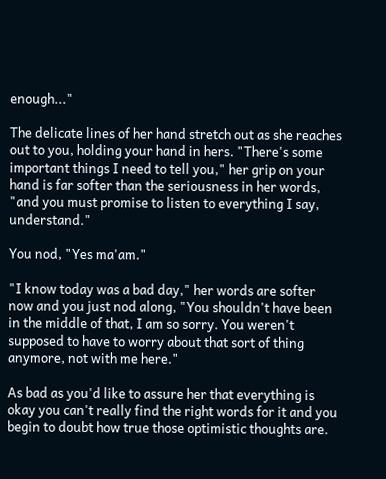enough..."

The delicate lines of her hand stretch out as she reaches out to you, holding your hand in hers. "There's some important things I need to tell you," her grip on your hand is far softer than the seriousness in her words, "and you must promise to listen to everything I say, understand."

You nod, "Yes ma'am."

"I know today was a bad day," her words are softer now and you just nod along, "You shouldn't have been in the middle of that, I am so sorry. You weren't supposed to have to worry about that sort of thing anymore, not with me here."

As bad as you'd like to assure her that everything is okay you can't really find the right words for it and you begin to doubt how true those optimistic thoughts are.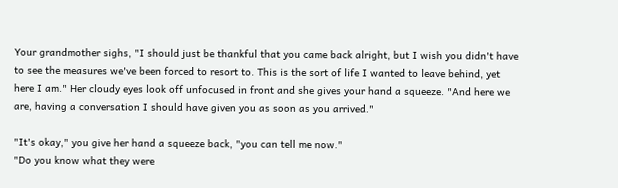Your grandmother sighs, "I should just be thankful that you came back alright, but I wish you didn't have to see the measures we've been forced to resort to. This is the sort of life I wanted to leave behind, yet here I am." Her cloudy eyes look off unfocused in front and she gives your hand a squeeze. "And here we are, having a conversation I should have given you as soon as you arrived."

"It's okay," you give her hand a squeeze back, "you can tell me now."
"Do you know what they were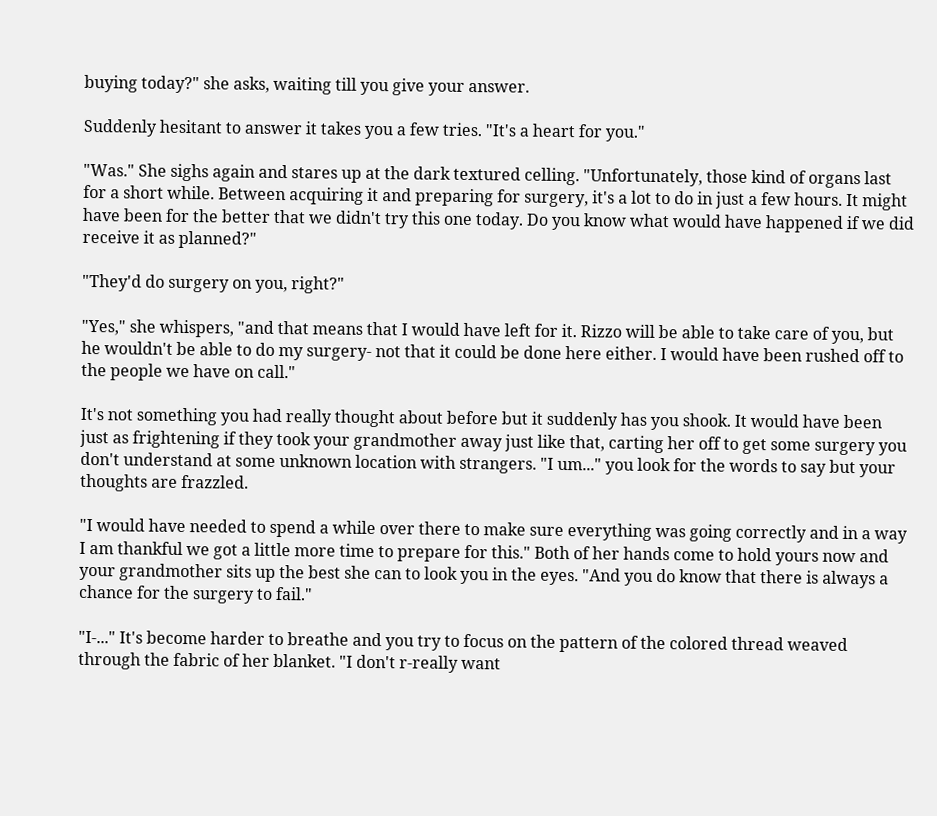buying today?" she asks, waiting till you give your answer.

Suddenly hesitant to answer it takes you a few tries. "It's a heart for you."

"Was." She sighs again and stares up at the dark textured celling. "Unfortunately, those kind of organs last for a short while. Between acquiring it and preparing for surgery, it's a lot to do in just a few hours. It might have been for the better that we didn't try this one today. Do you know what would have happened if we did receive it as planned?"

"They'd do surgery on you, right?"

"Yes," she whispers, "and that means that I would have left for it. Rizzo will be able to take care of you, but he wouldn't be able to do my surgery- not that it could be done here either. I would have been rushed off to the people we have on call."

It's not something you had really thought about before but it suddenly has you shook. It would have been just as frightening if they took your grandmother away just like that, carting her off to get some surgery you don't understand at some unknown location with strangers. "I um..." you look for the words to say but your thoughts are frazzled.

"I would have needed to spend a while over there to make sure everything was going correctly and in a way I am thankful we got a little more time to prepare for this." Both of her hands come to hold yours now and your grandmother sits up the best she can to look you in the eyes. "And you do know that there is always a chance for the surgery to fail."

"I-..." It's become harder to breathe and you try to focus on the pattern of the colored thread weaved through the fabric of her blanket. "I don't r-really want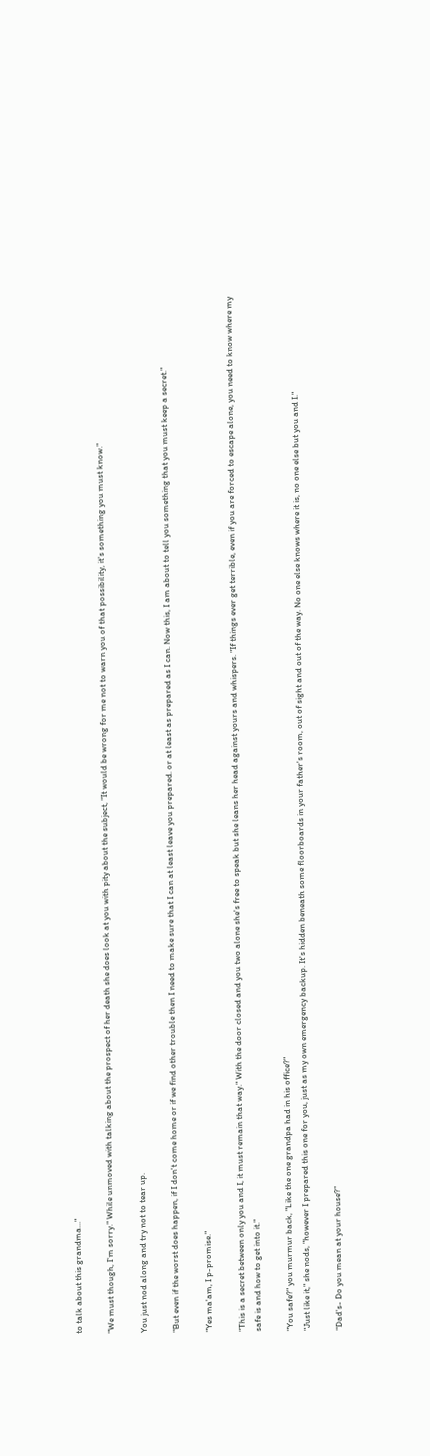to talk about this grandma..."

"We must though, I'm sorry." While unmoved with talking about the prospect of her death she does look at you with pity about the subject, "It would be wrong for me not to warn you of that possibility, it's something you must know."

You just nod along and try not to tear up.

"But even if the worst does happen, if I don't come home or if we find other trouble then I need to make sure that I can at least leave you prepared. or at least as prepared as I can. Now this, I am about to tell you something that you must keep a secret."

"Yes ma'am, I p-promise."

"This is a secret between only you and I, it must remain that way." With the door closed and you two alone she's free to speak but she leans her head against yours and whispers. "If things ever get terrible, even if you are forced to escape alone, you need to know where my safe is and how to get into it."

"You safe?" you murmur back, "Like the one grandpa had in his office?"
"Just like it," she nods, "however I prepared this one for you, just as my own emergency backup. It's hidden beneath some floorboards in your father's room, out of sight and out of the way. No one else knows where it is, no one else but you and I."

"Dad's- Do you mean at your house?"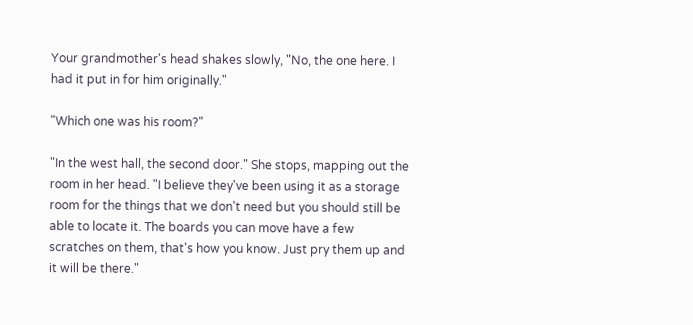Your grandmother's head shakes slowly, "No, the one here. I had it put in for him originally."

"Which one was his room?"

"In the west hall, the second door." She stops, mapping out the room in her head. "I believe they've been using it as a storage room for the things that we don't need but you should still be able to locate it. The boards you can move have a few scratches on them, that's how you know. Just pry them up and it will be there."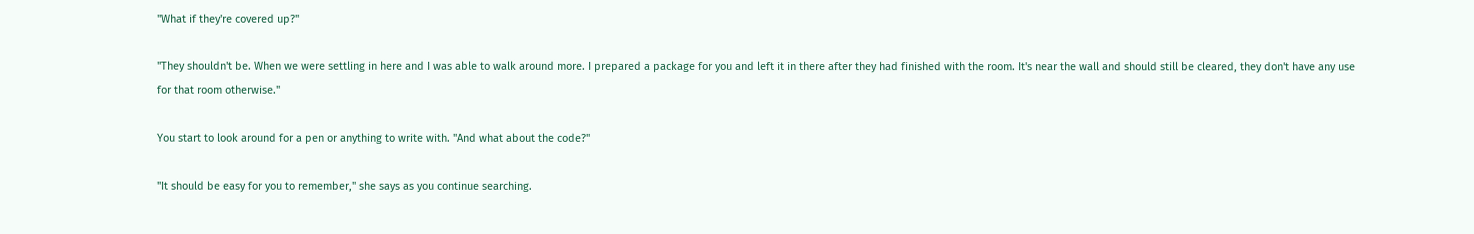"What if they're covered up?"

"They shouldn't be. When we were settling in here and I was able to walk around more. I prepared a package for you and left it in there after they had finished with the room. It's near the wall and should still be cleared, they don't have any use for that room otherwise."

You start to look around for a pen or anything to write with. "And what about the code?"

"It should be easy for you to remember," she says as you continue searching.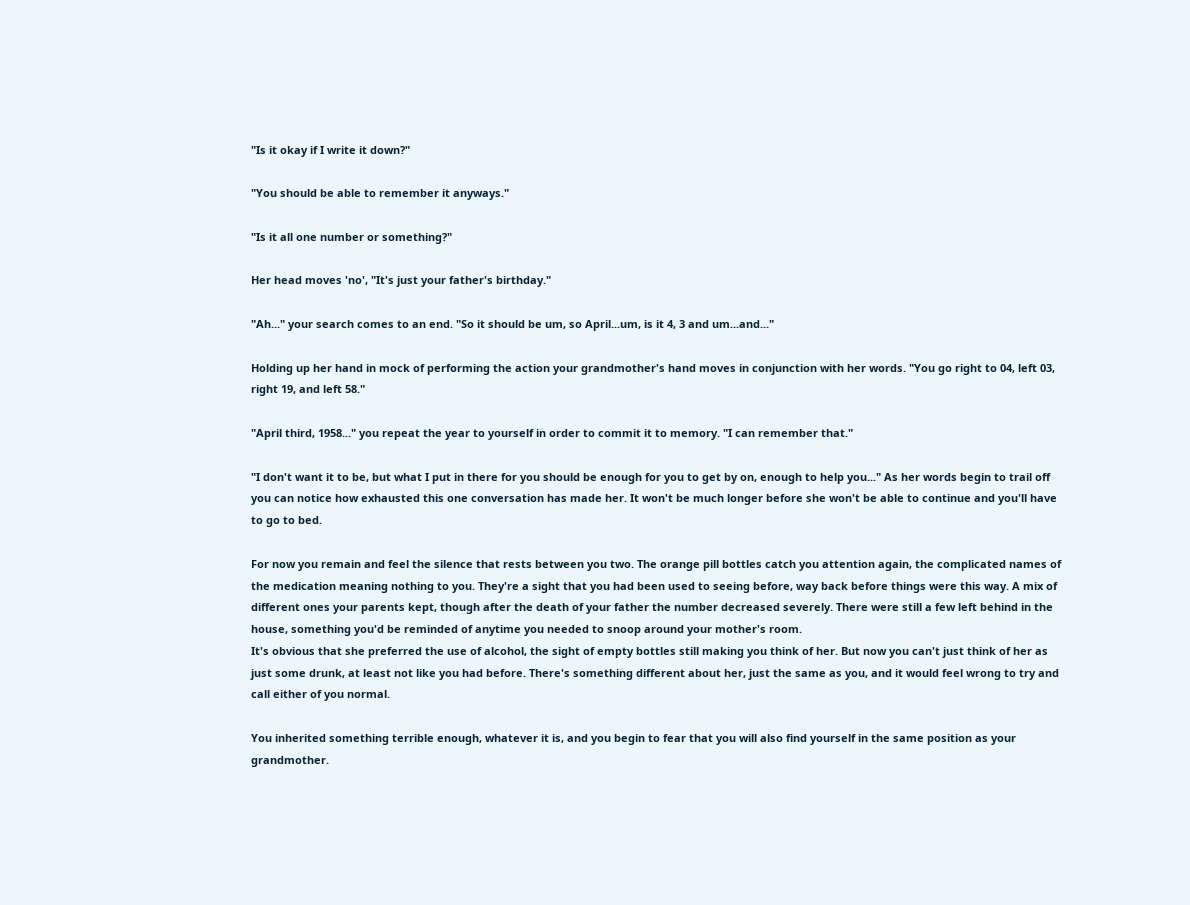"Is it okay if I write it down?"

"You should be able to remember it anyways."

"Is it all one number or something?"

Her head moves 'no', "It's just your father's birthday."

"Ah..." your search comes to an end. "So it should be um, so April...um, is it 4, 3 and um...and..."

Holding up her hand in mock of performing the action your grandmother's hand moves in conjunction with her words. "You go right to 04, left 03, right 19, and left 58."

"April third, 1958..." you repeat the year to yourself in order to commit it to memory. "I can remember that."

"I don't want it to be, but what I put in there for you should be enough for you to get by on, enough to help you..." As her words begin to trail off you can notice how exhausted this one conversation has made her. It won't be much longer before she won't be able to continue and you'll have to go to bed.

For now you remain and feel the silence that rests between you two. The orange pill bottles catch you attention again, the complicated names of the medication meaning nothing to you. They're a sight that you had been used to seeing before, way back before things were this way. A mix of different ones your parents kept, though after the death of your father the number decreased severely. There were still a few left behind in the house, something you'd be reminded of anytime you needed to snoop around your mother's room.
It's obvious that she preferred the use of alcohol, the sight of empty bottles still making you think of her. But now you can't just think of her as just some drunk, at least not like you had before. There's something different about her, just the same as you, and it would feel wrong to try and call either of you normal.

You inherited something terrible enough, whatever it is, and you begin to fear that you will also find yourself in the same position as your grandmother.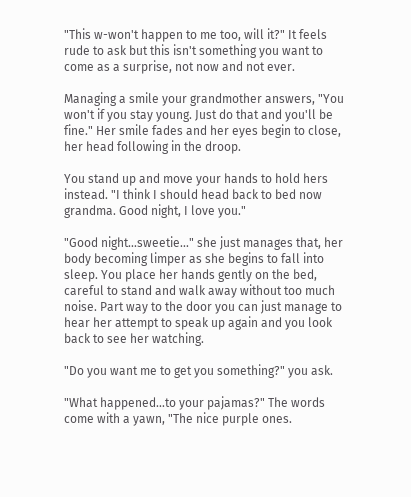"This w-won't happen to me too, will it?" It feels rude to ask but this isn't something you want to come as a surprise, not now and not ever.

Managing a smile your grandmother answers, "You won't if you stay young. Just do that and you'll be fine." Her smile fades and her eyes begin to close, her head following in the droop.

You stand up and move your hands to hold hers instead. "I think I should head back to bed now grandma. Good night, I love you."

"Good night...sweetie..." she just manages that, her body becoming limper as she begins to fall into sleep. You place her hands gently on the bed, careful to stand and walk away without too much noise. Part way to the door you can just manage to hear her attempt to speak up again and you look back to see her watching.

"Do you want me to get you something?" you ask.

"What happened...to your pajamas?" The words come with a yawn, "The nice purple ones.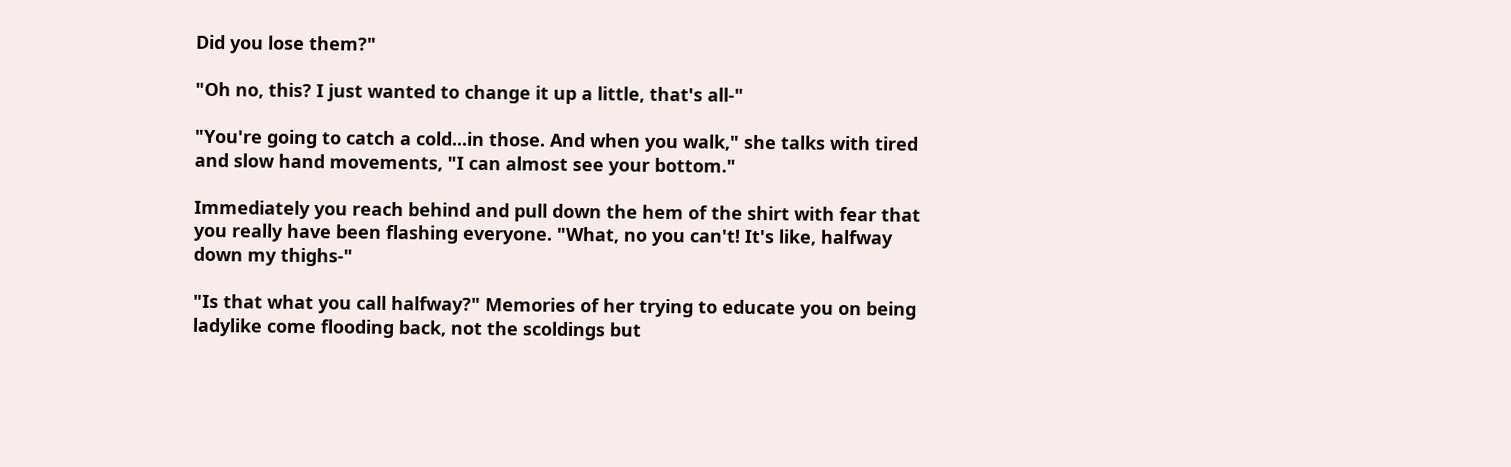Did you lose them?"

"Oh no, this? I just wanted to change it up a little, that's all-"

"You're going to catch a cold...in those. And when you walk," she talks with tired and slow hand movements, "I can almost see your bottom."

Immediately you reach behind and pull down the hem of the shirt with fear that you really have been flashing everyone. "What, no you can't! It's like, halfway down my thighs-"

"Is that what you call halfway?" Memories of her trying to educate you on being ladylike come flooding back, not the scoldings but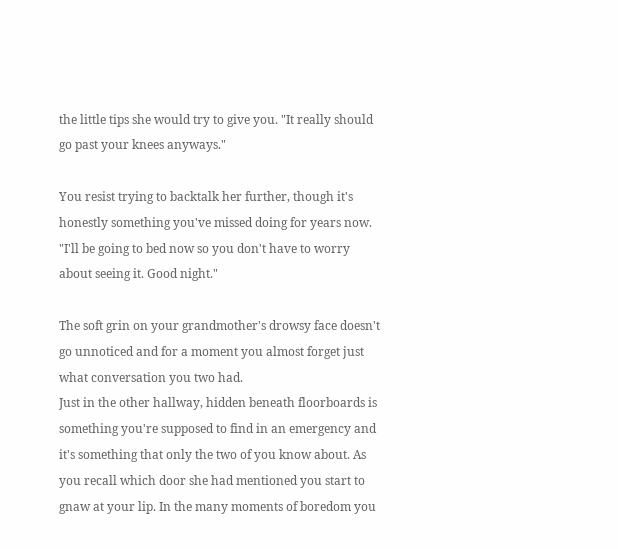the little tips she would try to give you. "It really should go past your knees anyways."

You resist trying to backtalk her further, though it's honestly something you've missed doing for years now. "I'll be going to bed now so you don't have to worry about seeing it. Good night."

The soft grin on your grandmother's drowsy face doesn't go unnoticed and for a moment you almost forget just what conversation you two had.
Just in the other hallway, hidden beneath floorboards is something you're supposed to find in an emergency and it's something that only the two of you know about. As you recall which door she had mentioned you start to gnaw at your lip. In the many moments of boredom you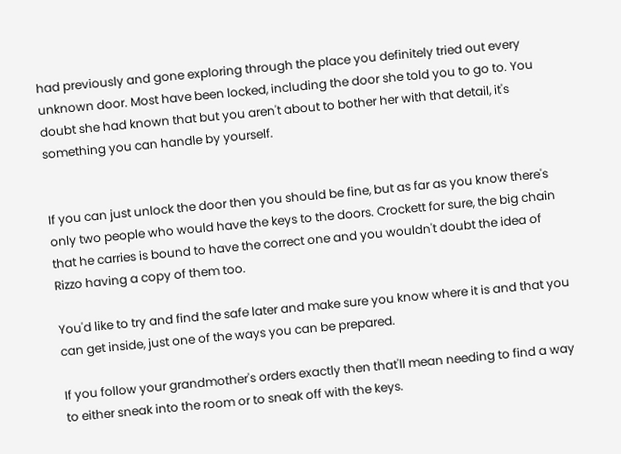had previously and gone exploring through the place you definitely tried out every unknown door. Most have been locked, including the door she told you to go to. You doubt she had known that but you aren't about to bother her with that detail, it's something you can handle by yourself.


If you can just unlock the door then you should be fine, but as far as you know there's only two people who would have the keys to the doors. Crockett for sure, the big chain that he carries is bound to have the correct one and you wouldn't doubt the idea of Rizzo having a copy of them too.

You'd like to try and find the safe later and make sure you know where it is and that you can get inside, just one of the ways you can be prepared.

If you follow your grandmother's orders exactly then that'll mean needing to find a way to either sneak into the room or to sneak off with the keys.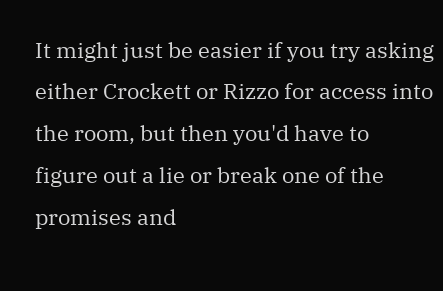It might just be easier if you try asking either Crockett or Rizzo for access into the room, but then you'd have to figure out a lie or break one of the promises and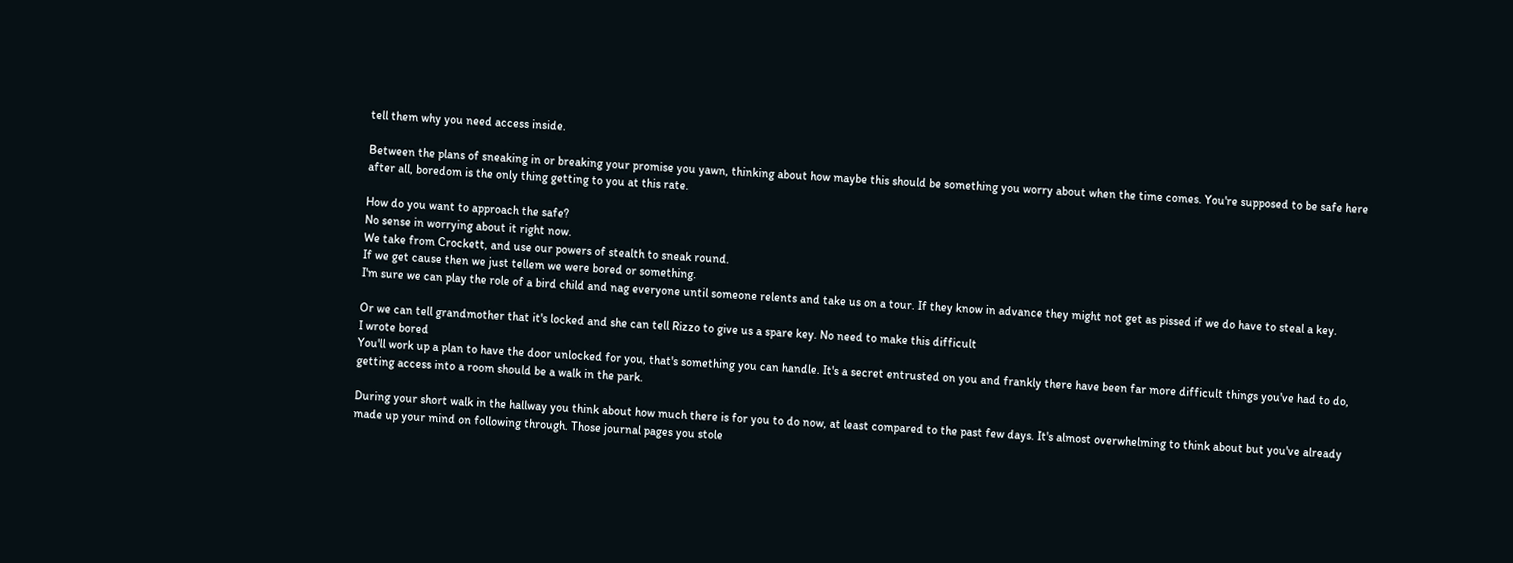tell them why you need access inside.

Between the plans of sneaking in or breaking your promise you yawn, thinking about how maybe this should be something you worry about when the time comes. You're supposed to be safe here after all, boredom is the only thing getting to you at this rate.

How do you want to approach the safe?
No sense in worrying about it right now.
We take from Crockett, and use our powers of stealth to sneak round.
If we get cause then we just tellem we were bored or something.
I'm sure we can play the role of a bird child and nag everyone until someone relents and take us on a tour. If they know in advance they might not get as pissed if we do have to steal a key.

Or we can tell grandmother that it's locked and she can tell Rizzo to give us a spare key. No need to make this difficult
I wrote bored
You'll work up a plan to have the door unlocked for you, that's something you can handle. It's a secret entrusted on you and frankly there have been far more difficult things you've had to do, getting access into a room should be a walk in the park.

During your short walk in the hallway you think about how much there is for you to do now, at least compared to the past few days. It's almost overwhelming to think about but you've already made up your mind on following through. Those journal pages you stole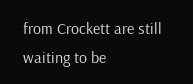from Crockett are still waiting to be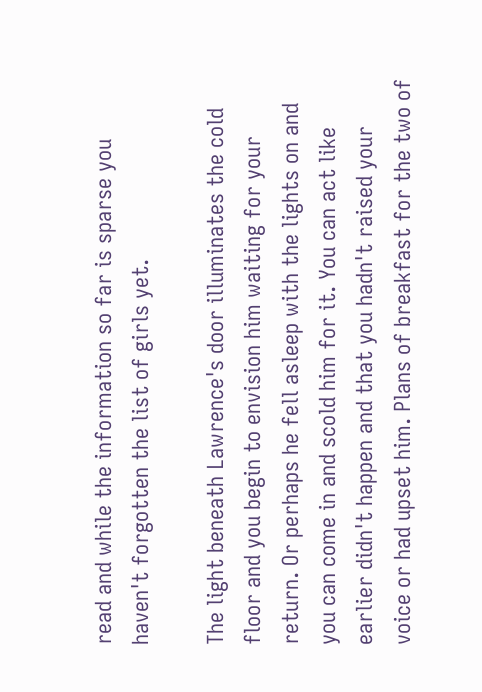read and while the information so far is sparse you haven't forgotten the list of girls yet.

The light beneath Lawrence's door illuminates the cold floor and you begin to envision him waiting for your return. Or perhaps he fell asleep with the lights on and you can come in and scold him for it. You can act like earlier didn't happen and that you hadn't raised your voice or had upset him. Plans of breakfast for the two of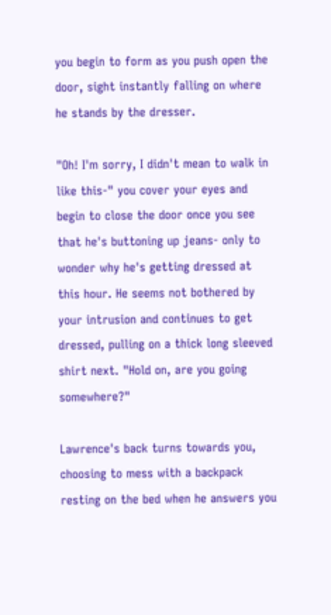you begin to form as you push open the door, sight instantly falling on where he stands by the dresser.

"Oh! I'm sorry, I didn't mean to walk in like this-" you cover your eyes and begin to close the door once you see that he's buttoning up jeans- only to wonder why he's getting dressed at this hour. He seems not bothered by your intrusion and continues to get dressed, pulling on a thick long sleeved shirt next. "Hold on, are you going somewhere?"

Lawrence's back turns towards you, choosing to mess with a backpack resting on the bed when he answers you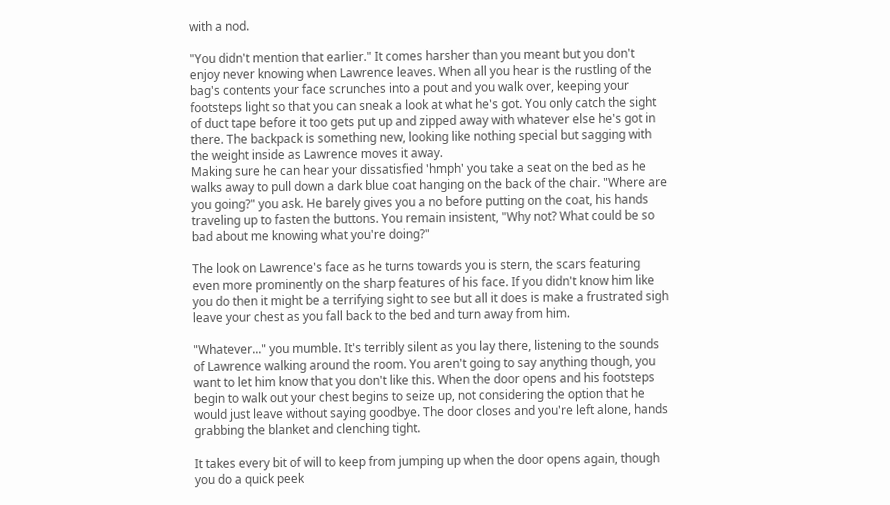with a nod.

"You didn't mention that earlier." It comes harsher than you meant but you don't enjoy never knowing when Lawrence leaves. When all you hear is the rustling of the bag's contents your face scrunches into a pout and you walk over, keeping your footsteps light so that you can sneak a look at what he's got. You only catch the sight of duct tape before it too gets put up and zipped away with whatever else he's got in there. The backpack is something new, looking like nothing special but sagging with the weight inside as Lawrence moves it away.
Making sure he can hear your dissatisfied 'hmph' you take a seat on the bed as he walks away to pull down a dark blue coat hanging on the back of the chair. "Where are you going?" you ask. He barely gives you a no before putting on the coat, his hands traveling up to fasten the buttons. You remain insistent, "Why not? What could be so bad about me knowing what you're doing?"

The look on Lawrence's face as he turns towards you is stern, the scars featuring even more prominently on the sharp features of his face. If you didn't know him like you do then it might be a terrifying sight to see but all it does is make a frustrated sigh leave your chest as you fall back to the bed and turn away from him.

"Whatever..." you mumble. It's terribly silent as you lay there, listening to the sounds of Lawrence walking around the room. You aren't going to say anything though, you want to let him know that you don't like this. When the door opens and his footsteps begin to walk out your chest begins to seize up, not considering the option that he would just leave without saying goodbye. The door closes and you're left alone, hands grabbing the blanket and clenching tight.

It takes every bit of will to keep from jumping up when the door opens again, though you do a quick peek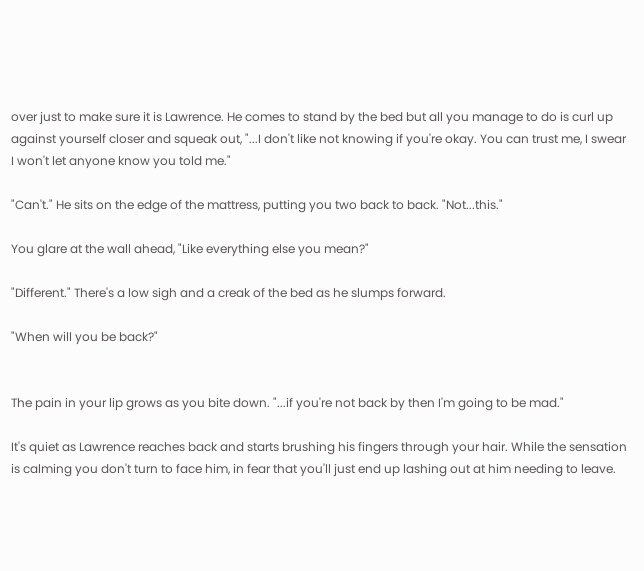over just to make sure it is Lawrence. He comes to stand by the bed but all you manage to do is curl up against yourself closer and squeak out, "...I don't like not knowing if you're okay. You can trust me, I swear I won't let anyone know you told me."

"Can't." He sits on the edge of the mattress, putting you two back to back. "Not...this."

You glare at the wall ahead, "Like everything else you mean?"

"Different." There's a low sigh and a creak of the bed as he slumps forward.

"When will you be back?"


The pain in your lip grows as you bite down. "...if you're not back by then I'm going to be mad."

It's quiet as Lawrence reaches back and starts brushing his fingers through your hair. While the sensation is calming you don't turn to face him, in fear that you'll just end up lashing out at him needing to leave.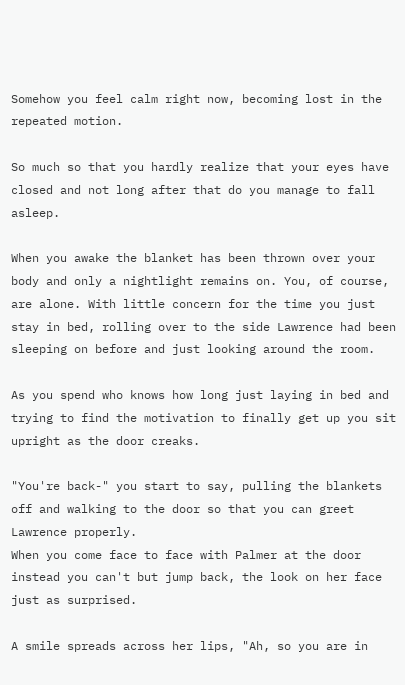Somehow you feel calm right now, becoming lost in the repeated motion.

So much so that you hardly realize that your eyes have closed and not long after that do you manage to fall asleep.

When you awake the blanket has been thrown over your body and only a nightlight remains on. You, of course, are alone. With little concern for the time you just stay in bed, rolling over to the side Lawrence had been sleeping on before and just looking around the room.

As you spend who knows how long just laying in bed and trying to find the motivation to finally get up you sit upright as the door creaks.

"You're back-" you start to say, pulling the blankets off and walking to the door so that you can greet Lawrence properly.
When you come face to face with Palmer at the door instead you can't but jump back, the look on her face just as surprised.

A smile spreads across her lips, "Ah, so you are in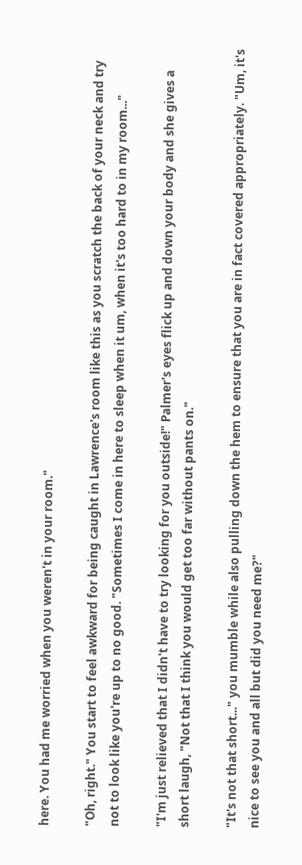here. You had me worried when you weren't in your room."

"Oh, right." You start to feel awkward for being caught in Lawrence's room like this as you scratch the back of your neck and try not to look like you're up to no good. "Sometimes I come in here to sleep when it um, when it's too hard to in my room..."

"I'm just relieved that I didn't have to try looking for you outside!" Palmer's eyes flick up and down your body and she gives a short laugh, "Not that I think you would get too far without pants on."

"It's not that short..." you mumble while also pulling down the hem to ensure that you are in fact covered appropriately. "Um, it's nice to see you and all but did you need me?"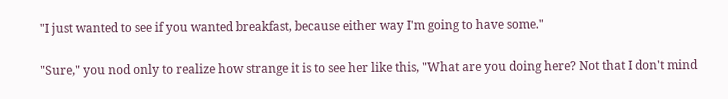"I just wanted to see if you wanted breakfast, because either way I'm going to have some."

"Sure," you nod only to realize how strange it is to see her like this, "What are you doing here? Not that I don't mind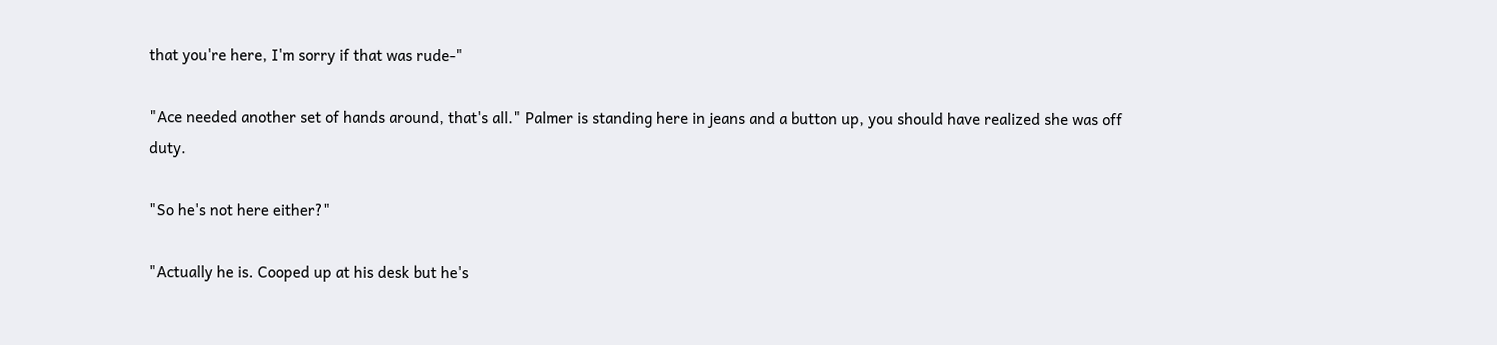that you're here, I'm sorry if that was rude-"

"Ace needed another set of hands around, that's all." Palmer is standing here in jeans and a button up, you should have realized she was off duty.

"So he's not here either?"

"Actually he is. Cooped up at his desk but he's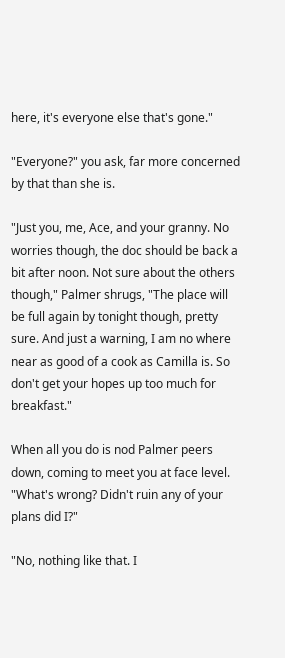here, it's everyone else that's gone."

"Everyone?" you ask, far more concerned by that than she is.

"Just you, me, Ace, and your granny. No worries though, the doc should be back a bit after noon. Not sure about the others though," Palmer shrugs, "The place will be full again by tonight though, pretty sure. And just a warning, I am no where near as good of a cook as Camilla is. So don't get your hopes up too much for breakfast."

When all you do is nod Palmer peers down, coming to meet you at face level. "What's wrong? Didn't ruin any of your plans did I?"

"No, nothing like that. I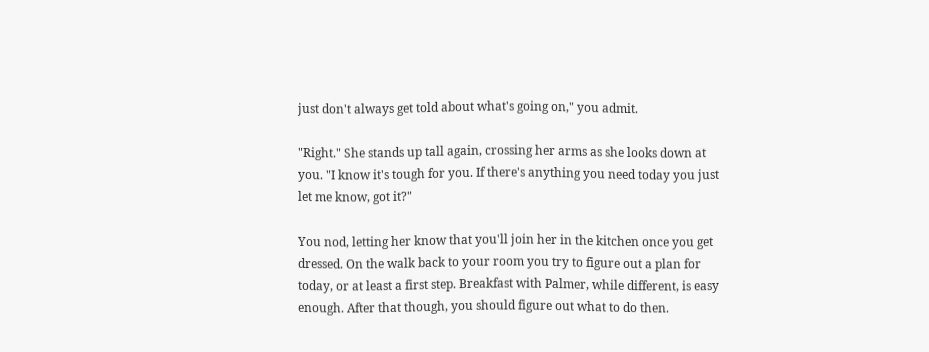just don't always get told about what's going on," you admit.

"Right." She stands up tall again, crossing her arms as she looks down at you. "I know it's tough for you. If there's anything you need today you just let me know, got it?"

You nod, letting her know that you'll join her in the kitchen once you get dressed. On the walk back to your room you try to figure out a plan for today, or at least a first step. Breakfast with Palmer, while different, is easy enough. After that though, you should figure out what to do then.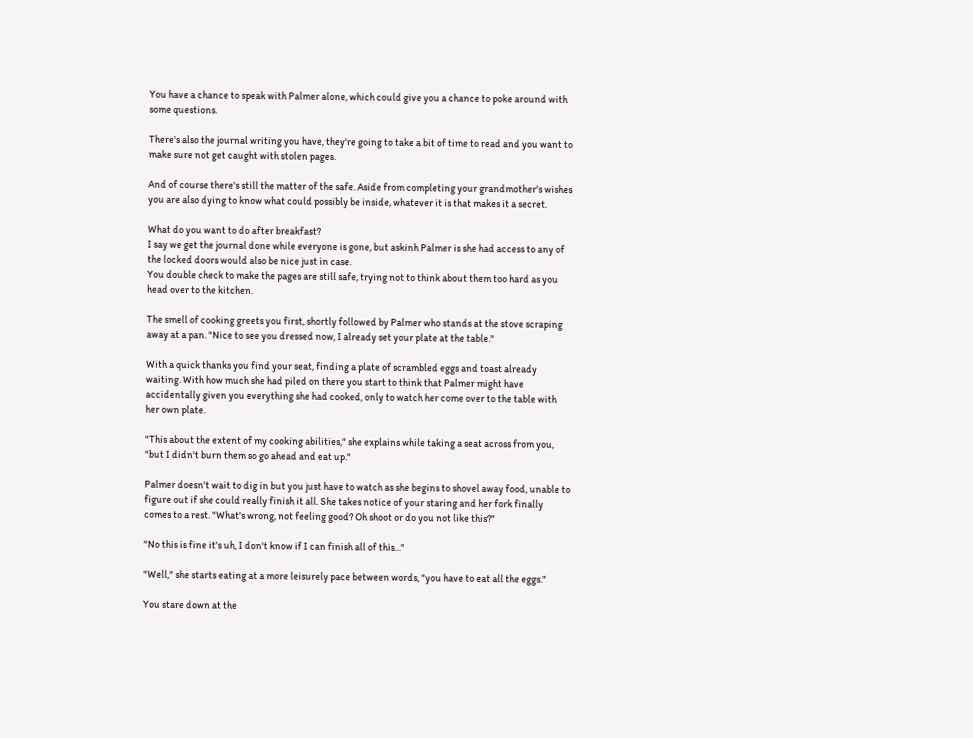You have a chance to speak with Palmer alone, which could give you a chance to poke around with some questions.

There's also the journal writing you have, they're going to take a bit of time to read and you want to make sure not get caught with stolen pages.

And of course there's still the matter of the safe. Aside from completing your grandmother's wishes you are also dying to know what could possibly be inside, whatever it is that makes it a secret.

What do you want to do after breakfast?
I say we get the journal done while everyone is gone, but askinh Palmer is she had access to any of the locked doors would also be nice just in case.
You double check to make the pages are still safe, trying not to think about them too hard as you head over to the kitchen.

The smell of cooking greets you first, shortly followed by Palmer who stands at the stove scraping away at a pan. "Nice to see you dressed now, I already set your plate at the table."

With a quick thanks you find your seat, finding a plate of scrambled eggs and toast already waiting. With how much she had piled on there you start to think that Palmer might have accidentally given you everything she had cooked, only to watch her come over to the table with her own plate.

"This about the extent of my cooking abilities," she explains while taking a seat across from you, "but I didn't burn them so go ahead and eat up."

Palmer doesn't wait to dig in but you just have to watch as she begins to shovel away food, unable to figure out if she could really finish it all. She takes notice of your staring and her fork finally comes to a rest. "What's wrong, not feeling good? Oh shoot or do you not like this?"

"No this is fine it's uh, I don't know if I can finish all of this..."

"Well," she starts eating at a more leisurely pace between words, "you have to eat all the eggs."

You stare down at the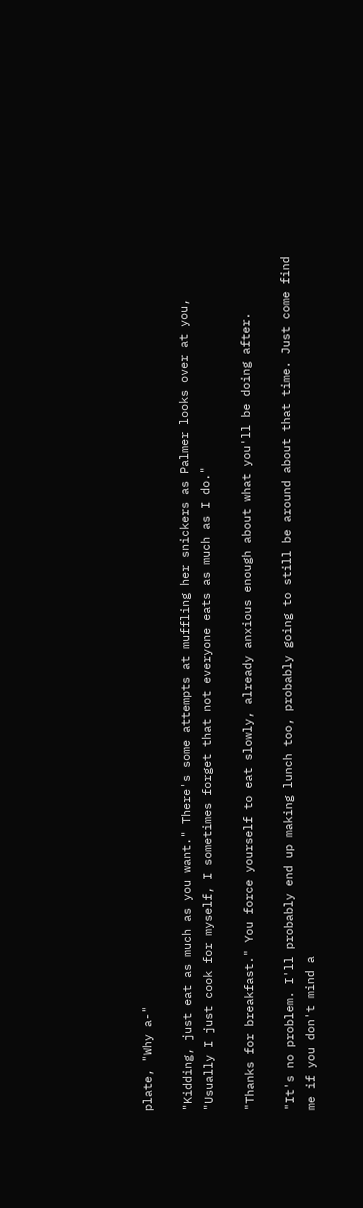plate, "Why a-"

"Kidding, just eat as much as you want." There's some attempts at muffling her snickers as Palmer looks over at you, "Usually I just cook for myself, I sometimes forget that not everyone eats as much as I do."

"Thanks for breakfast." You force yourself to eat slowly, already anxious enough about what you'll be doing after.

"It's no problem. I'll probably end up making lunch too, probably going to still be around about that time. Just come find me if you don't mind a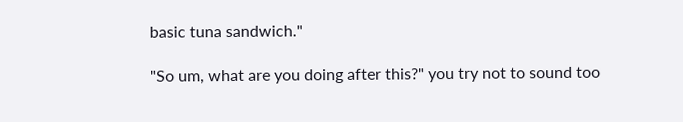basic tuna sandwich."

"So um, what are you doing after this?" you try not to sound too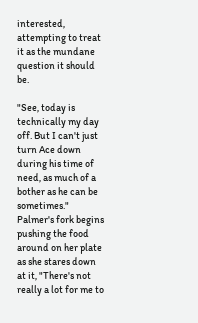interested, attempting to treat it as the mundane question it should be.

"See, today is technically my day off. But I can't just turn Ace down during his time of need, as much of a bother as he can be sometimes." Palmer's fork begins pushing the food around on her plate as she stares down at it, "There's not really a lot for me to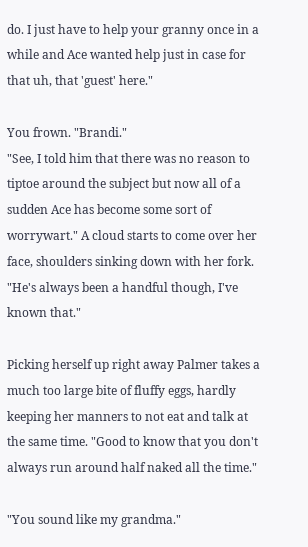do. I just have to help your granny once in a while and Ace wanted help just in case for that uh, that 'guest' here."

You frown. "Brandi."
"See, I told him that there was no reason to tiptoe around the subject but now all of a sudden Ace has become some sort of worrywart." A cloud starts to come over her face, shoulders sinking down with her fork. "He's always been a handful though, I've known that."

Picking herself up right away Palmer takes a much too large bite of fluffy eggs, hardly keeping her manners to not eat and talk at the same time. "Good to know that you don't always run around half naked all the time."

"You sound like my grandma."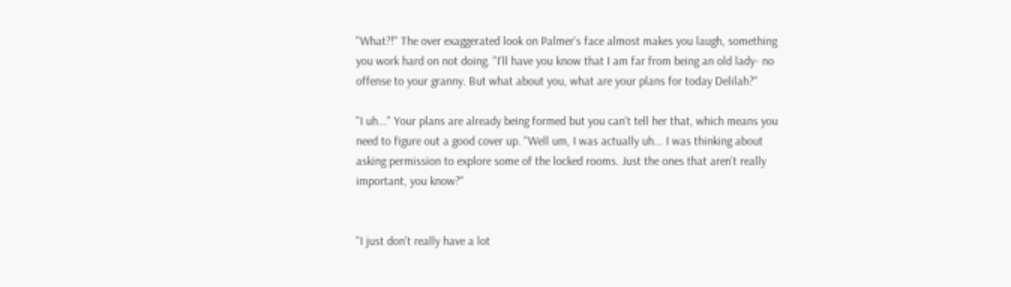"What?!" The over exaggerated look on Palmer's face almost makes you laugh, something you work hard on not doing. "I'll have you know that I am far from being an old lady- no offense to your granny. But what about you, what are your plans for today Delilah?"

"I uh..." Your plans are already being formed but you can't tell her that, which means you need to figure out a good cover up. "Well um, I was actually uh... I was thinking about asking permission to explore some of the locked rooms. Just the ones that aren't really important, you know?"


"I just don't really have a lot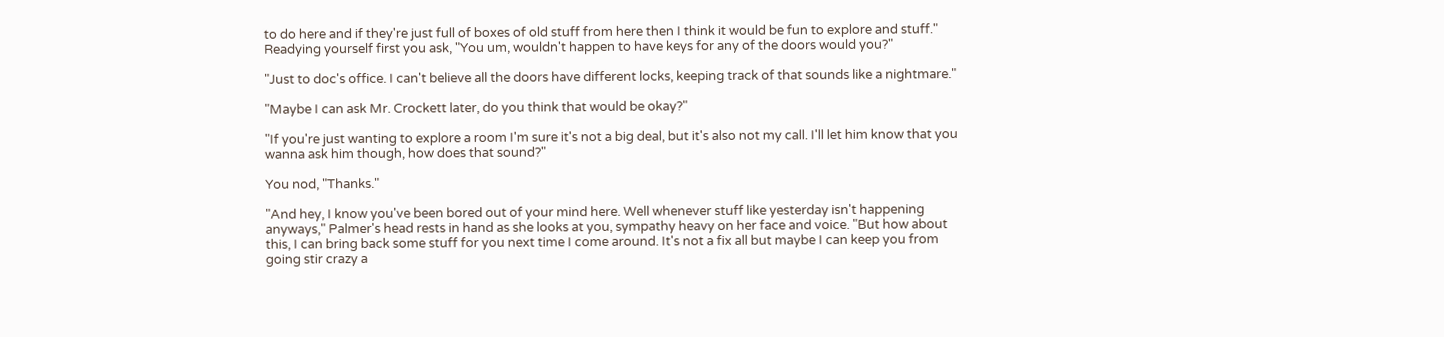to do here and if they're just full of boxes of old stuff from here then I think it would be fun to explore and stuff." Readying yourself first you ask, "You um, wouldn't happen to have keys for any of the doors would you?"

"Just to doc's office. I can't believe all the doors have different locks, keeping track of that sounds like a nightmare."

"Maybe I can ask Mr. Crockett later, do you think that would be okay?"

"If you're just wanting to explore a room I'm sure it's not a big deal, but it's also not my call. I'll let him know that you wanna ask him though, how does that sound?"

You nod, "Thanks."

"And hey, I know you've been bored out of your mind here. Well whenever stuff like yesterday isn't happening anyways," Palmer's head rests in hand as she looks at you, sympathy heavy on her face and voice. "But how about this, I can bring back some stuff for you next time I come around. It's not a fix all but maybe I can keep you from going stir crazy a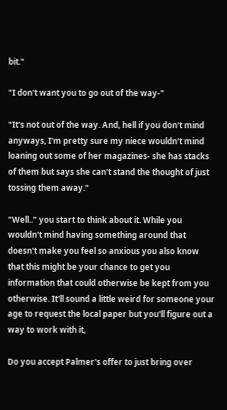bit."

"I don't want you to go out of the way-"

"It's not out of the way. And, hell if you don't mind anyways, I'm pretty sure my niece wouldn't mind loaning out some of her magazines- she has stacks of them but says she can't stand the thought of just tossing them away."

"Well.." you start to think about it. While you wouldn't mind having something around that doesn't make you feel so anxious you also know that this might be your chance to get you information that could otherwise be kept from you otherwise. It'll sound a little weird for someone your age to request the local paper but you'll figure out a way to work with it,

Do you accept Palmer's offer to just bring over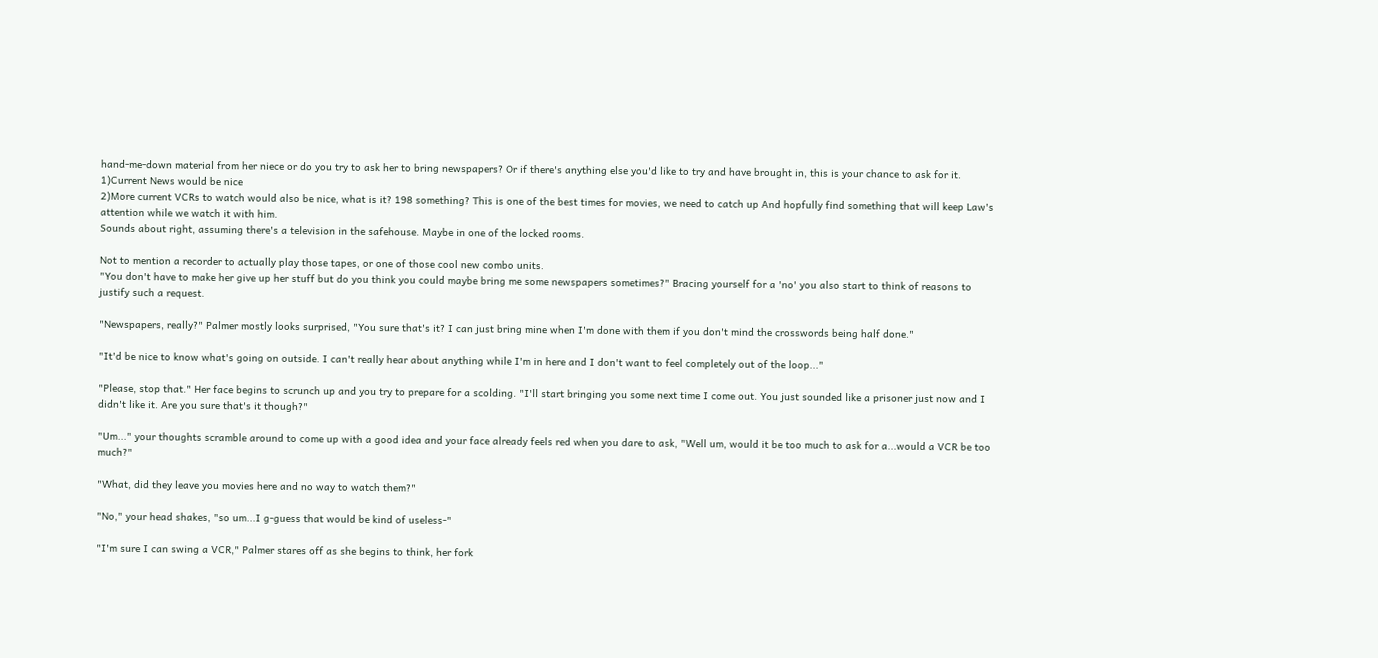hand-me-down material from her niece or do you try to ask her to bring newspapers? Or if there's anything else you'd like to try and have brought in, this is your chance to ask for it.
1)Current News would be nice
2)More current VCRs to watch would also be nice, what is it? 198 something? This is one of the best times for movies, we need to catch up And hopfully find something that will keep Law's attention while we watch it with him.
Sounds about right, assuming there's a television in the safehouse. Maybe in one of the locked rooms.

Not to mention a recorder to actually play those tapes, or one of those cool new combo units.
"You don't have to make her give up her stuff but do you think you could maybe bring me some newspapers sometimes?" Bracing yourself for a 'no' you also start to think of reasons to justify such a request.

"Newspapers, really?" Palmer mostly looks surprised, "You sure that's it? I can just bring mine when I'm done with them if you don't mind the crosswords being half done."

"It'd be nice to know what's going on outside. I can't really hear about anything while I'm in here and I don't want to feel completely out of the loop..."

"Please, stop that." Her face begins to scrunch up and you try to prepare for a scolding. "I'll start bringing you some next time I come out. You just sounded like a prisoner just now and I didn't like it. Are you sure that's it though?"

"Um..." your thoughts scramble around to come up with a good idea and your face already feels red when you dare to ask, "Well um, would it be too much to ask for a...would a VCR be too much?"

"What, did they leave you movies here and no way to watch them?"

"No," your head shakes, "so um...I g-guess that would be kind of useless-"

"I'm sure I can swing a VCR," Palmer stares off as she begins to think, her fork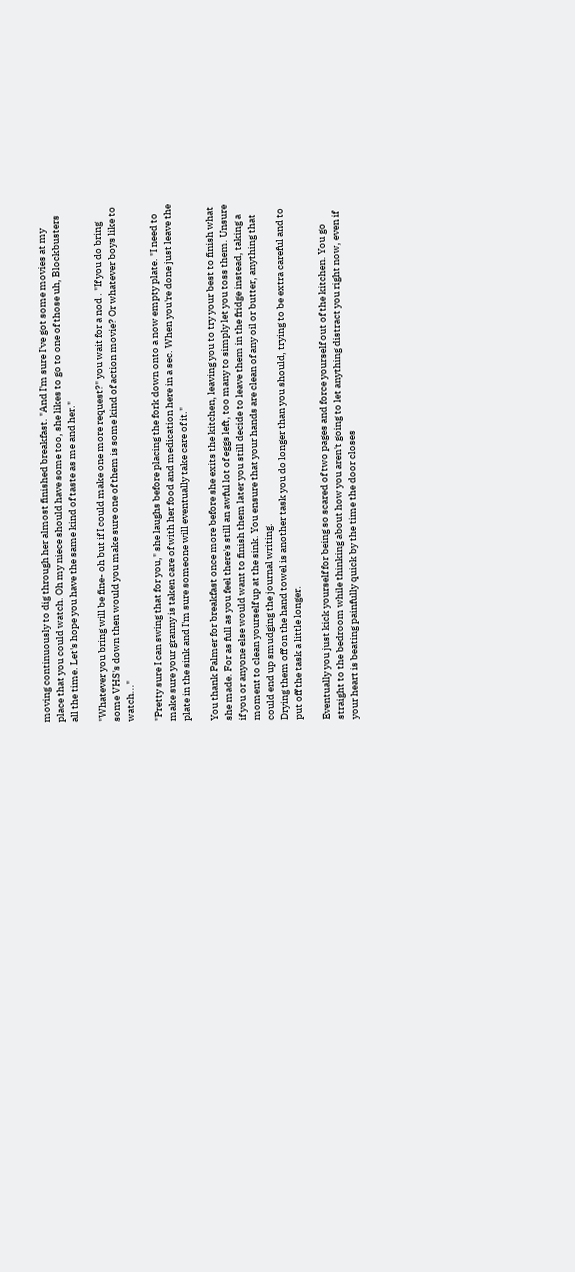moving continuously to dig through her almost finished breakfast. "And I'm sure I've got some movies at my place that you could watch. Oh my niece should have some too, she likes to go to one of those uh, Blockbusters all the time. Let's hope you have the same kind of taste as me and her."

"Whatever you bring will be fine- oh but if I could make one more request?" you wait for a nod . "If you do bring some VHS's down then would you make sure one of them is some kind of action movie? Or whatever boys like to watch..."

"Pretty sure I can swing that for you," she laughs before placing the fork down onto a now empty plate. "I need to make sure your granny is taken care of with her food and medication here in a sec. When you're done just leave the plate in the sink and I'm sure someone will eventually take care of it."

You thank Palmer for breakfast once more before she exits the kitchen, leaving you to try your best to finish what she made. For as full as you feel there's still an awful lot of eggs left, too many to simply let you toss them. Unsure if you or anyone else would want to finish them later you still decide to leave them in the fridge instead, taking a moment to clean yourself up at the sink. You ensure that your hands are clean of any oil or butter, anything that could end up smudging the journal writing.
Drying them off on the hand towel is another task you do longer than you should, trying to be extra careful and to put off the task a little longer.

Eventually you just kick yourself for being so scared of two pages and force yourself out of the kitchen. You go straight to the bedroom while thinking about how you aren't going to let anything distract you right now, even if your heart is beating painfully quick by the time the door closes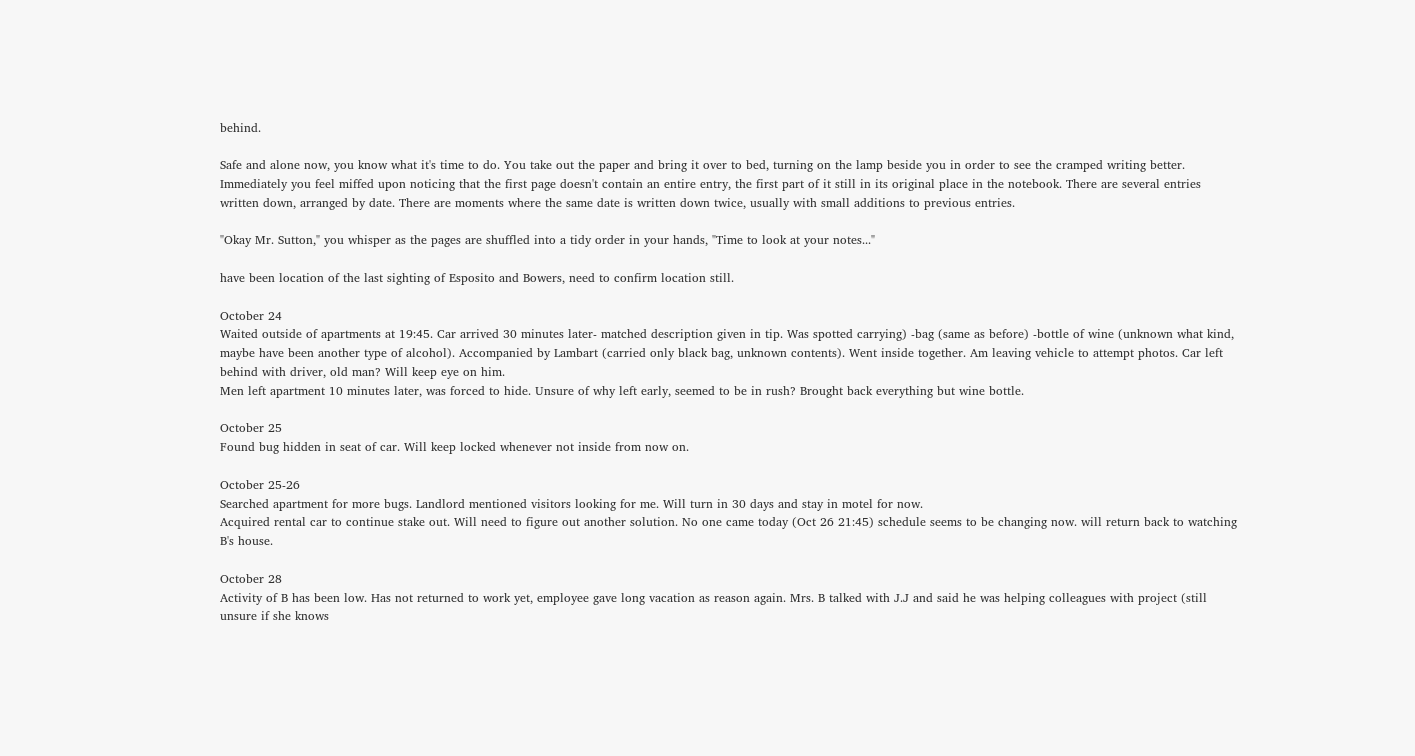behind.

Safe and alone now, you know what it's time to do. You take out the paper and bring it over to bed, turning on the lamp beside you in order to see the cramped writing better. Immediately you feel miffed upon noticing that the first page doesn't contain an entire entry, the first part of it still in its original place in the notebook. There are several entries written down, arranged by date. There are moments where the same date is written down twice, usually with small additions to previous entries.

"Okay Mr. Sutton," you whisper as the pages are shuffled into a tidy order in your hands, "Time to look at your notes..."

have been location of the last sighting of Esposito and Bowers, need to confirm location still.

October 24
Waited outside of apartments at 19:45. Car arrived 30 minutes later- matched description given in tip. Was spotted carrying) -bag (same as before) -bottle of wine (unknown what kind, maybe have been another type of alcohol). Accompanied by Lambart (carried only black bag, unknown contents). Went inside together. Am leaving vehicle to attempt photos. Car left behind with driver, old man? Will keep eye on him.
Men left apartment 10 minutes later, was forced to hide. Unsure of why left early, seemed to be in rush? Brought back everything but wine bottle.

October 25
Found bug hidden in seat of car. Will keep locked whenever not inside from now on.

October 25-26
Searched apartment for more bugs. Landlord mentioned visitors looking for me. Will turn in 30 days and stay in motel for now.
Acquired rental car to continue stake out. Will need to figure out another solution. No one came today (Oct 26 21:45) schedule seems to be changing now. will return back to watching B's house.

October 28
Activity of B has been low. Has not returned to work yet, employee gave long vacation as reason again. Mrs. B talked with J.J and said he was helping colleagues with project (still unsure if she knows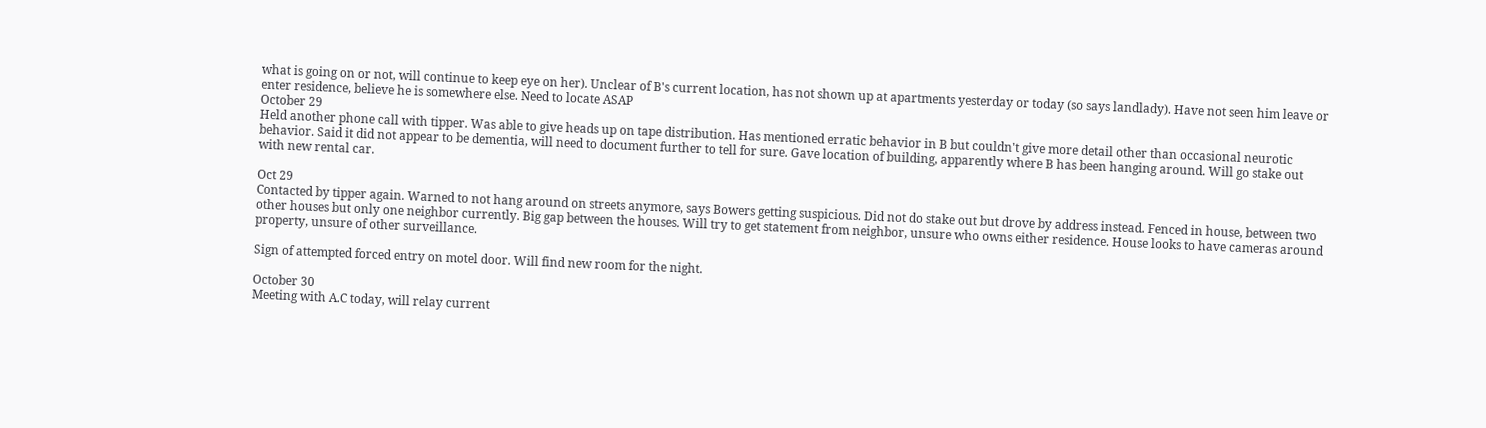what is going on or not, will continue to keep eye on her). Unclear of B's current location, has not shown up at apartments yesterday or today (so says landlady). Have not seen him leave or enter residence, believe he is somewhere else. Need to locate ASAP
October 29
Held another phone call with tipper. Was able to give heads up on tape distribution. Has mentioned erratic behavior in B but couldn't give more detail other than occasional neurotic behavior. Said it did not appear to be dementia, will need to document further to tell for sure. Gave location of building, apparently where B has been hanging around. Will go stake out with new rental car.

Oct 29
Contacted by tipper again. Warned to not hang around on streets anymore, says Bowers getting suspicious. Did not do stake out but drove by address instead. Fenced in house, between two other houses but only one neighbor currently. Big gap between the houses. Will try to get statement from neighbor, unsure who owns either residence. House looks to have cameras around property, unsure of other surveillance.

Sign of attempted forced entry on motel door. Will find new room for the night.

October 30
Meeting with A.C today, will relay current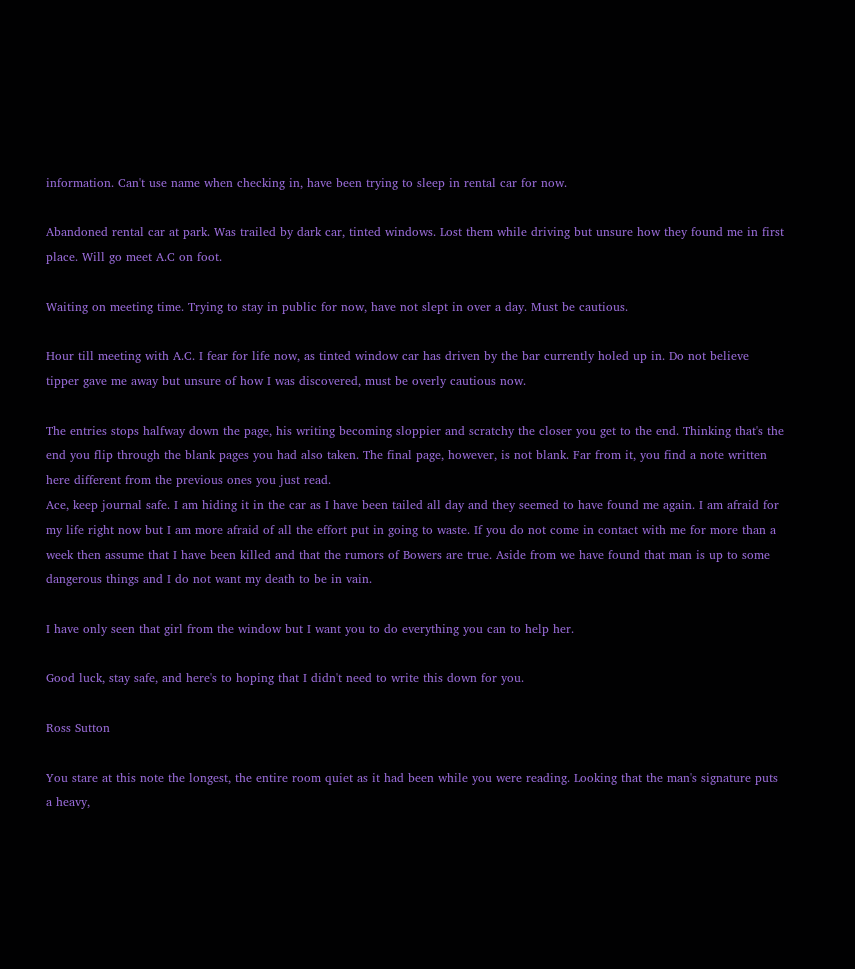information. Can't use name when checking in, have been trying to sleep in rental car for now.

Abandoned rental car at park. Was trailed by dark car, tinted windows. Lost them while driving but unsure how they found me in first place. Will go meet A.C on foot.

Waiting on meeting time. Trying to stay in public for now, have not slept in over a day. Must be cautious.

Hour till meeting with A.C. I fear for life now, as tinted window car has driven by the bar currently holed up in. Do not believe tipper gave me away but unsure of how I was discovered, must be overly cautious now.

The entries stops halfway down the page, his writing becoming sloppier and scratchy the closer you get to the end. Thinking that's the end you flip through the blank pages you had also taken. The final page, however, is not blank. Far from it, you find a note written here different from the previous ones you just read.
Ace, keep journal safe. I am hiding it in the car as I have been tailed all day and they seemed to have found me again. I am afraid for my life right now but I am more afraid of all the effort put in going to waste. If you do not come in contact with me for more than a week then assume that I have been killed and that the rumors of Bowers are true. Aside from we have found that man is up to some dangerous things and I do not want my death to be in vain.

I have only seen that girl from the window but I want you to do everything you can to help her.

Good luck, stay safe, and here's to hoping that I didn't need to write this down for you.

Ross Sutton

You stare at this note the longest, the entire room quiet as it had been while you were reading. Looking that the man's signature puts a heavy,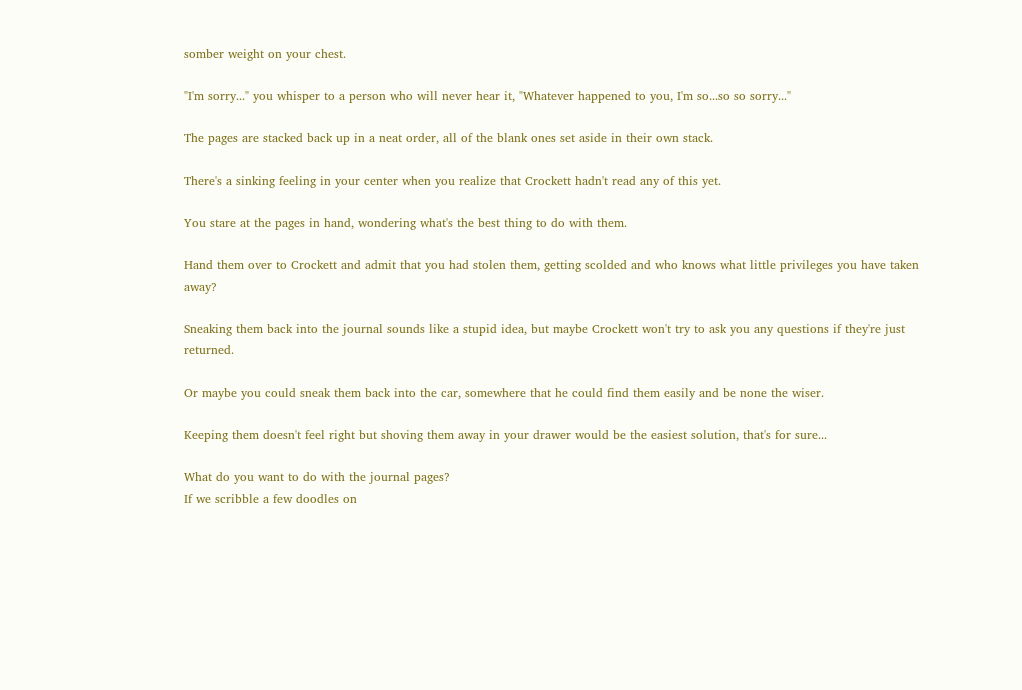somber weight on your chest.

"I'm sorry..." you whisper to a person who will never hear it, "Whatever happened to you, I'm so...so so sorry..."

The pages are stacked back up in a neat order, all of the blank ones set aside in their own stack.

There's a sinking feeling in your center when you realize that Crockett hadn't read any of this yet.

You stare at the pages in hand, wondering what's the best thing to do with them.

Hand them over to Crockett and admit that you had stolen them, getting scolded and who knows what little privileges you have taken away?

Sneaking them back into the journal sounds like a stupid idea, but maybe Crockett won't try to ask you any questions if they're just returned.

Or maybe you could sneak them back into the car, somewhere that he could find them easily and be none the wiser.

Keeping them doesn't feel right but shoving them away in your drawer would be the easiest solution, that's for sure...

What do you want to do with the journal pages?
If we scribble a few doodles on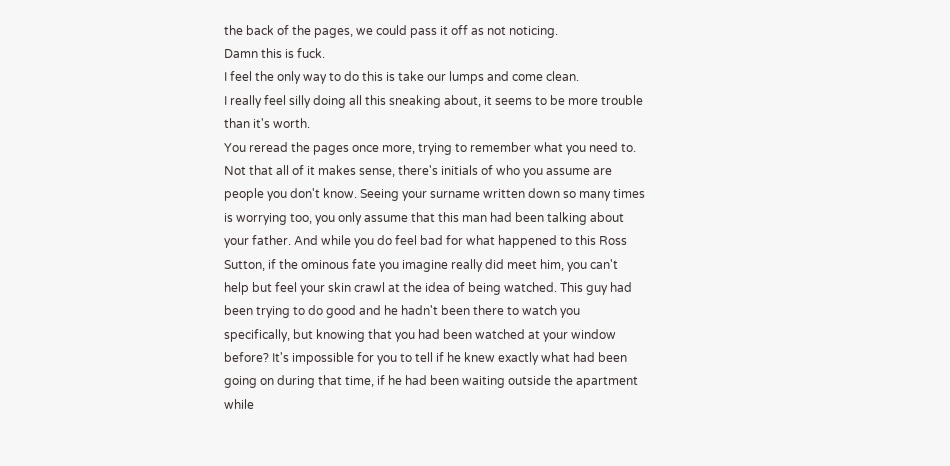the back of the pages, we could pass it off as not noticing.
Damn this is fuck.
I feel the only way to do this is take our lumps and come clean.
I really feel silly doing all this sneaking about, it seems to be more trouble than it's worth.
You reread the pages once more, trying to remember what you need to. Not that all of it makes sense, there's initials of who you assume are people you don't know. Seeing your surname written down so many times is worrying too, you only assume that this man had been talking about your father. And while you do feel bad for what happened to this Ross Sutton, if the ominous fate you imagine really did meet him, you can't help but feel your skin crawl at the idea of being watched. This guy had been trying to do good and he hadn't been there to watch you specifically, but knowing that you had been watched at your window before? It's impossible for you to tell if he knew exactly what had been going on during that time, if he had been waiting outside the apartment while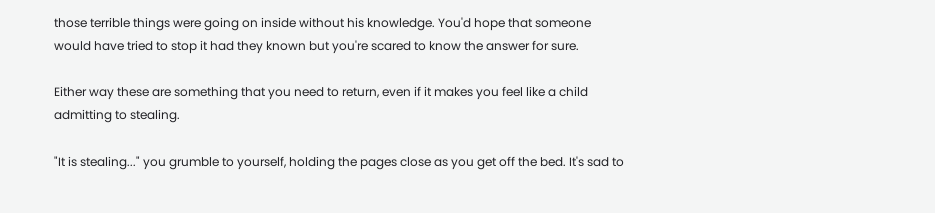those terrible things were going on inside without his knowledge. You'd hope that someone would have tried to stop it had they known but you're scared to know the answer for sure.

Either way these are something that you need to return, even if it makes you feel like a child admitting to stealing.

"It is stealing..." you grumble to yourself, holding the pages close as you get off the bed. It's sad to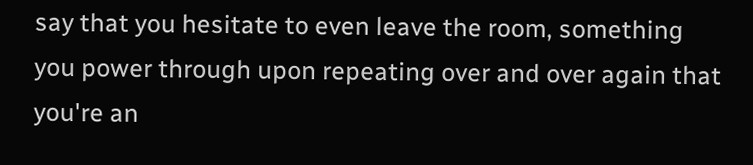say that you hesitate to even leave the room, something you power through upon repeating over and over again that you're an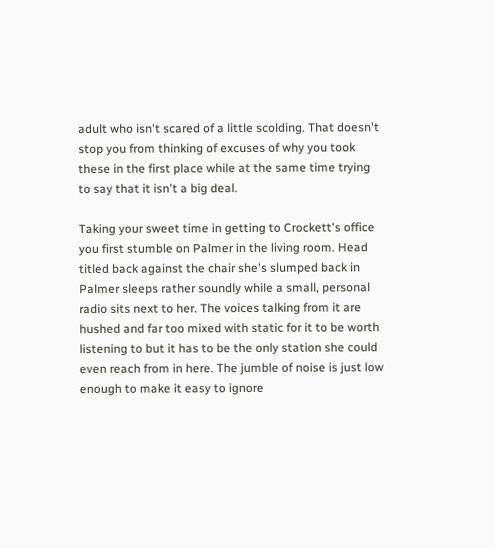adult who isn't scared of a little scolding. That doesn't stop you from thinking of excuses of why you took these in the first place while at the same time trying to say that it isn't a big deal.

Taking your sweet time in getting to Crockett's office you first stumble on Palmer in the living room. Head titled back against the chair she's slumped back in Palmer sleeps rather soundly while a small, personal radio sits next to her. The voices talking from it are hushed and far too mixed with static for it to be worth listening to but it has to be the only station she could even reach from in here. The jumble of noise is just low enough to make it easy to ignore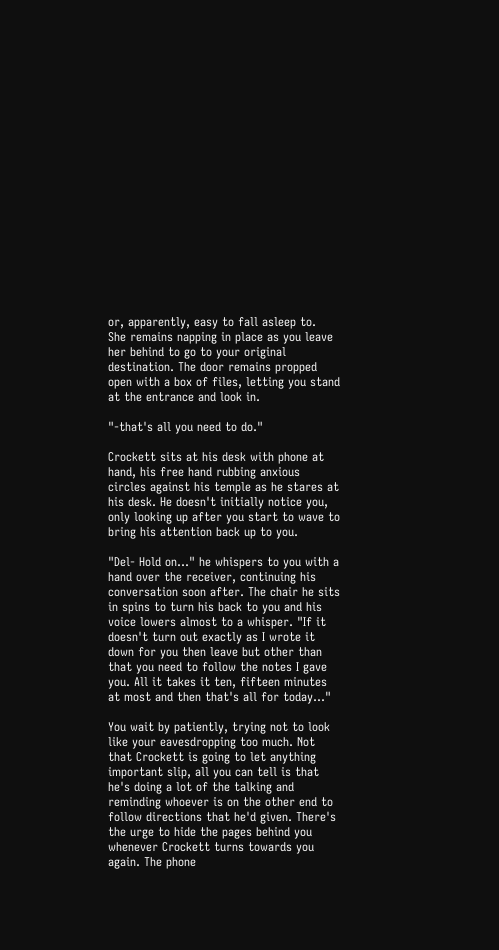or, apparently, easy to fall asleep to.
She remains napping in place as you leave her behind to go to your original destination. The door remains propped open with a box of files, letting you stand at the entrance and look in.

"-that's all you need to do."

Crockett sits at his desk with phone at hand, his free hand rubbing anxious circles against his temple as he stares at his desk. He doesn't initially notice you, only looking up after you start to wave to bring his attention back up to you.

"Del- Hold on..." he whispers to you with a hand over the receiver, continuing his conversation soon after. The chair he sits in spins to turn his back to you and his voice lowers almost to a whisper. "If it doesn't turn out exactly as I wrote it down for you then leave but other than that you need to follow the notes I gave you. All it takes it ten, fifteen minutes at most and then that's all for today..."

You wait by patiently, trying not to look like your eavesdropping too much. Not that Crockett is going to let anything important slip, all you can tell is that he's doing a lot of the talking and reminding whoever is on the other end to follow directions that he'd given. There's the urge to hide the pages behind you whenever Crockett turns towards you again. The phone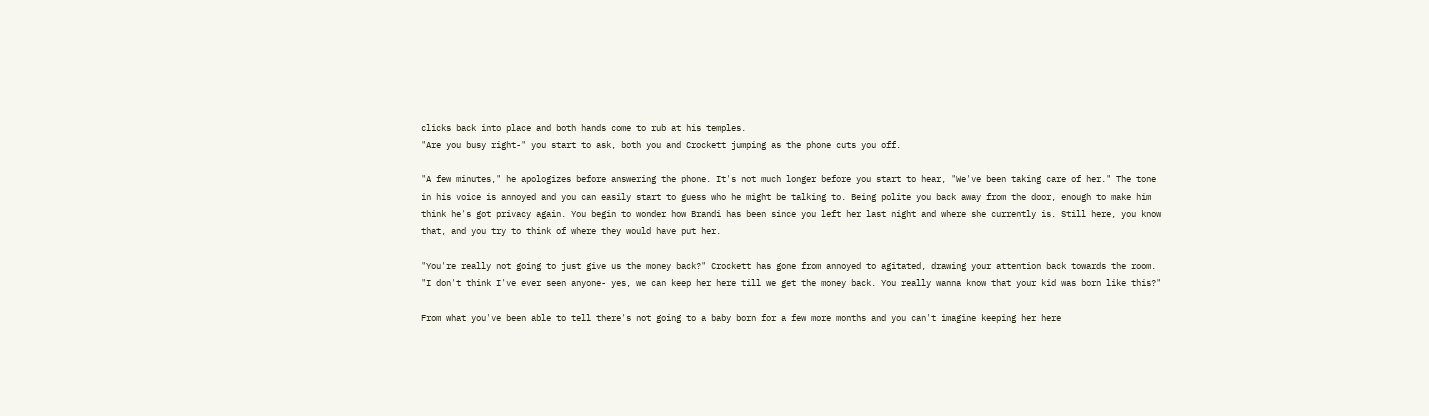clicks back into place and both hands come to rub at his temples.
"Are you busy right-" you start to ask, both you and Crockett jumping as the phone cuts you off.

"A few minutes," he apologizes before answering the phone. It's not much longer before you start to hear, "We've been taking care of her." The tone in his voice is annoyed and you can easily start to guess who he might be talking to. Being polite you back away from the door, enough to make him think he's got privacy again. You begin to wonder how Brandi has been since you left her last night and where she currently is. Still here, you know that, and you try to think of where they would have put her.

"You're really not going to just give us the money back?" Crockett has gone from annoyed to agitated, drawing your attention back towards the room. "I don't think I've ever seen anyone- yes, we can keep her here till we get the money back. You really wanna know that your kid was born like this?"

From what you've been able to tell there's not going to a baby born for a few more months and you can't imagine keeping her here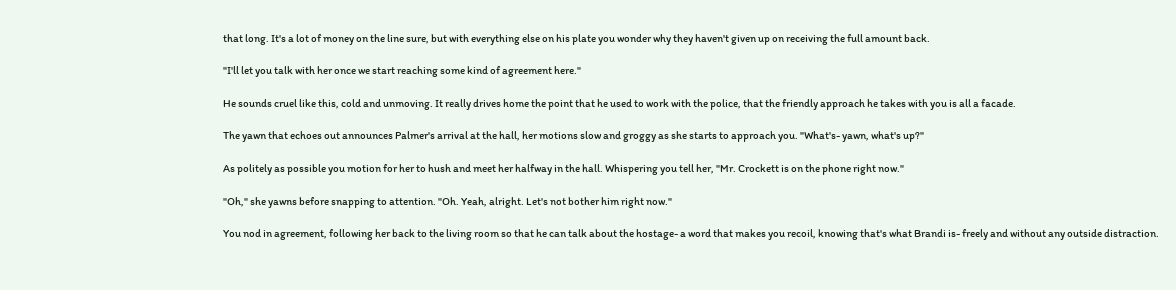that long. It's a lot of money on the line sure, but with everything else on his plate you wonder why they haven't given up on receiving the full amount back.

"I'll let you talk with her once we start reaching some kind of agreement here."

He sounds cruel like this, cold and unmoving. It really drives home the point that he used to work with the police, that the friendly approach he takes with you is all a facade.

The yawn that echoes out announces Palmer's arrival at the hall, her motions slow and groggy as she starts to approach you. "What's- yawn, what's up?"

As politely as possible you motion for her to hush and meet her halfway in the hall. Whispering you tell her, "Mr. Crockett is on the phone right now."

"Oh," she yawns before snapping to attention. "Oh. Yeah, alright. Let's not bother him right now."

You nod in agreement, following her back to the living room so that he can talk about the hostage- a word that makes you recoil, knowing that's what Brandi is- freely and without any outside distraction.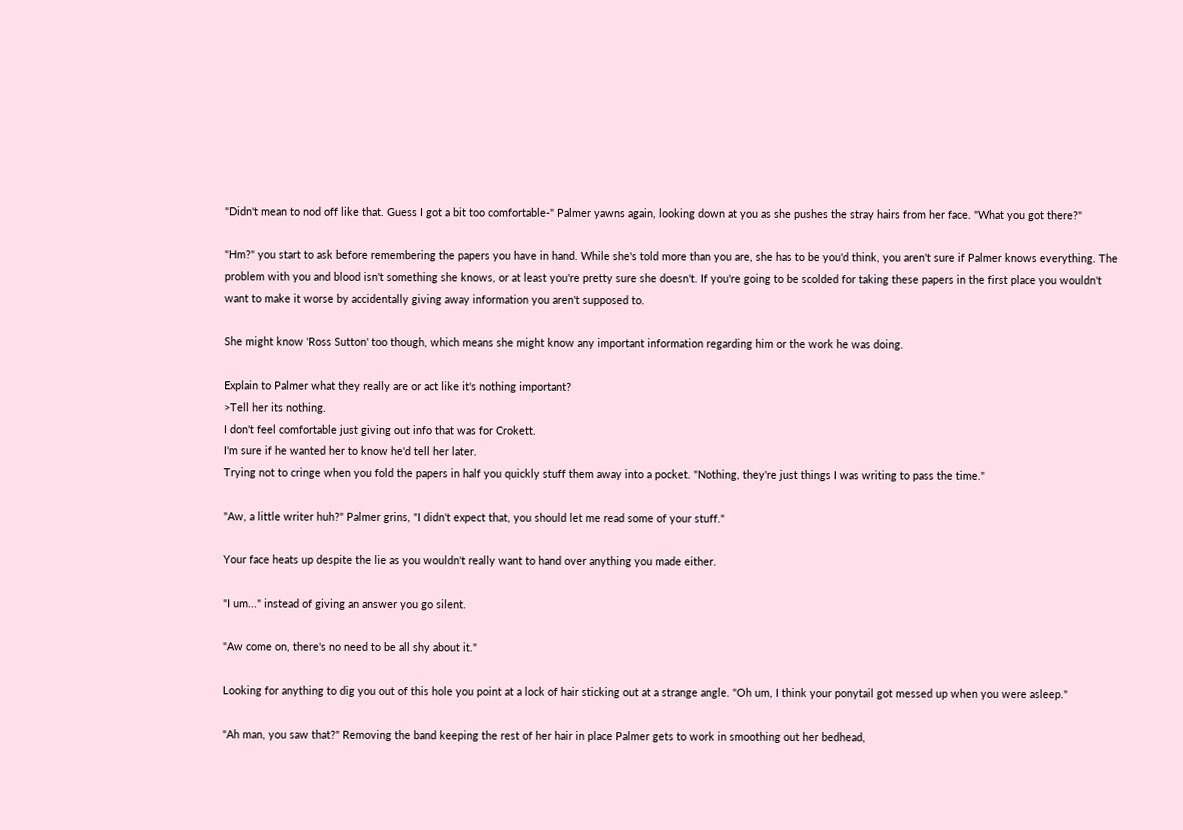"Didn't mean to nod off like that. Guess I got a bit too comfortable-" Palmer yawns again, looking down at you as she pushes the stray hairs from her face. "What you got there?"

"Hm?" you start to ask before remembering the papers you have in hand. While she's told more than you are, she has to be you'd think, you aren't sure if Palmer knows everything. The problem with you and blood isn't something she knows, or at least you're pretty sure she doesn't. If you're going to be scolded for taking these papers in the first place you wouldn't want to make it worse by accidentally giving away information you aren't supposed to.

She might know 'Ross Sutton' too though, which means she might know any important information regarding him or the work he was doing.

Explain to Palmer what they really are or act like it's nothing important?
>Tell her its nothing.
I don't feel comfortable just giving out info that was for Crokett.
I'm sure if he wanted her to know he'd tell her later.
Trying not to cringe when you fold the papers in half you quickly stuff them away into a pocket. "Nothing, they're just things I was writing to pass the time."

"Aw, a little writer huh?" Palmer grins, "I didn't expect that, you should let me read some of your stuff."

Your face heats up despite the lie as you wouldn't really want to hand over anything you made either.

"I um..." instead of giving an answer you go silent.

"Aw come on, there's no need to be all shy about it."

Looking for anything to dig you out of this hole you point at a lock of hair sticking out at a strange angle. "Oh um, I think your ponytail got messed up when you were asleep."

"Ah man, you saw that?" Removing the band keeping the rest of her hair in place Palmer gets to work in smoothing out her bedhead,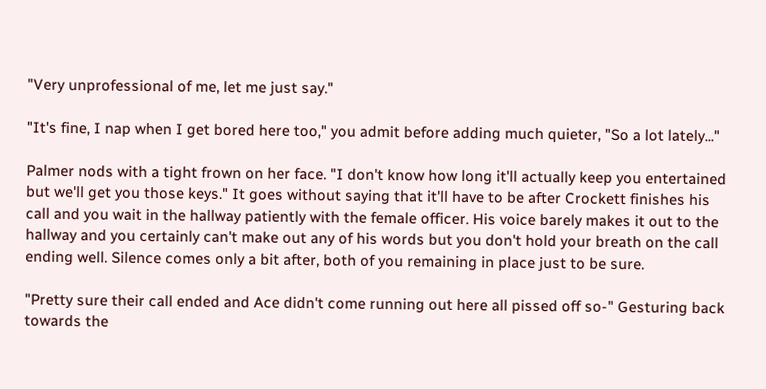"Very unprofessional of me, let me just say."

"It's fine, I nap when I get bored here too," you admit before adding much quieter, "So a lot lately..."

Palmer nods with a tight frown on her face. "I don't know how long it'll actually keep you entertained but we'll get you those keys." It goes without saying that it'll have to be after Crockett finishes his call and you wait in the hallway patiently with the female officer. His voice barely makes it out to the hallway and you certainly can't make out any of his words but you don't hold your breath on the call ending well. Silence comes only a bit after, both of you remaining in place just to be sure.

"Pretty sure their call ended and Ace didn't come running out here all pissed off so-" Gesturing back towards the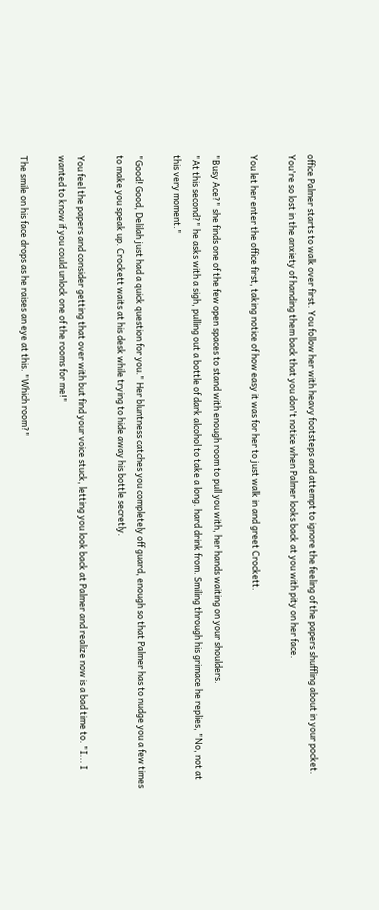office Palmer starts to walk over first. You follow her with heavy footsteps and attempt to ignore the feeling of the papers shuffling about in your pocket. You're so lost in the anxiety of handing them back that you don't notice when Palmer looks back at you with pity on her face.

You let her enter the office first, taking notice of how easy it was for her to just walk in and greet Crockett.

"Busy Ace?" she finds one of the few open spaces to stand with enough room to pull you with, her hands waiting on your shoulders.
"At this second?" he asks with a sigh, pulling out a bottle of dark alcohol to take a long. hard drink from. Smiling through his grimace he replies, "No, not at this very moment."

"Good! Good, Delilah just had a quick question for you." Her bluntness catches you completely off guard, enough so that Palmer has to nudge you a few times to make you speak up. Crockett waits at his desk while trying to hide away his bottle secretly.

You feel the papers and consider getting that over with but find your voice stuck, letting you look back at Palmer and realize now is a bad time to. "I... I wanted to know if you could unlock one of the rooms for me!"

The smile on his face drops as he raises an eye at this. "Which room?"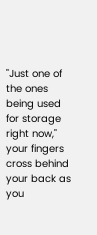"Just one of the ones being used for storage right now," your fingers cross behind your back as you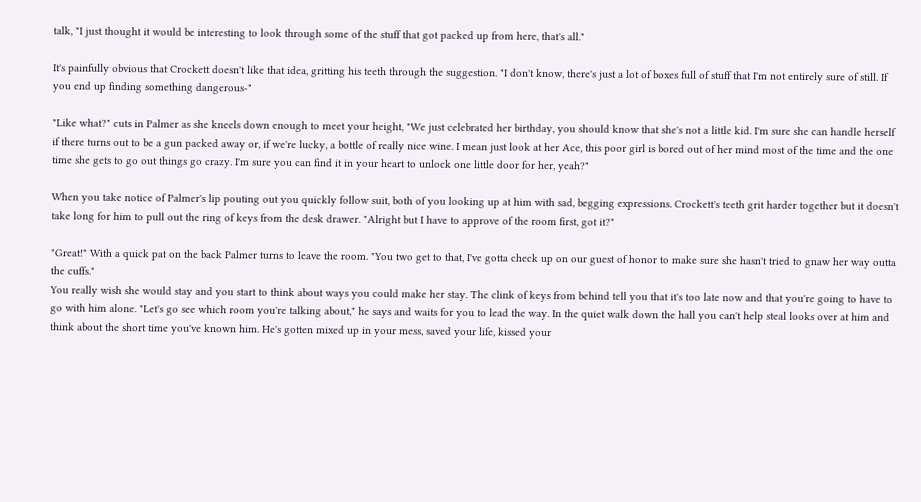talk, "I just thought it would be interesting to look through some of the stuff that got packed up from here, that's all."

It's painfully obvious that Crockett doesn't like that idea, gritting his teeth through the suggestion. "I don't know, there's just a lot of boxes full of stuff that I'm not entirely sure of still. If you end up finding something dangerous-"

"Like what?" cuts in Palmer as she kneels down enough to meet your height, "We just celebrated her birthday, you should know that she's not a little kid. I'm sure she can handle herself if there turns out to be a gun packed away or, if we're lucky, a bottle of really nice wine. I mean just look at her Ace, this poor girl is bored out of her mind most of the time and the one time she gets to go out things go crazy. I'm sure you can find it in your heart to unlock one little door for her, yeah?"

When you take notice of Palmer's lip pouting out you quickly follow suit, both of you looking up at him with sad, begging expressions. Crockett's teeth grit harder together but it doesn't take long for him to pull out the ring of keys from the desk drawer. "Alright but I have to approve of the room first, got it?"

"Great!" With a quick pat on the back Palmer turns to leave the room. "You two get to that, I've gotta check up on our guest of honor to make sure she hasn't tried to gnaw her way outta the cuffs."
You really wish she would stay and you start to think about ways you could make her stay. The clink of keys from behind tell you that it's too late now and that you're going to have to go with him alone. "Let's go see which room you're talking about," he says and waits for you to lead the way. In the quiet walk down the hall you can't help steal looks over at him and think about the short time you've known him. He's gotten mixed up in your mess, saved your life, kissed your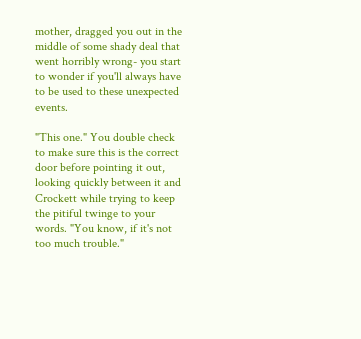mother, dragged you out in the middle of some shady deal that went horribly wrong- you start to wonder if you'll always have to be used to these unexpected events.

"This one." You double check to make sure this is the correct door before pointing it out, looking quickly between it and Crockett while trying to keep the pitiful twinge to your words. "You know, if it's not too much trouble."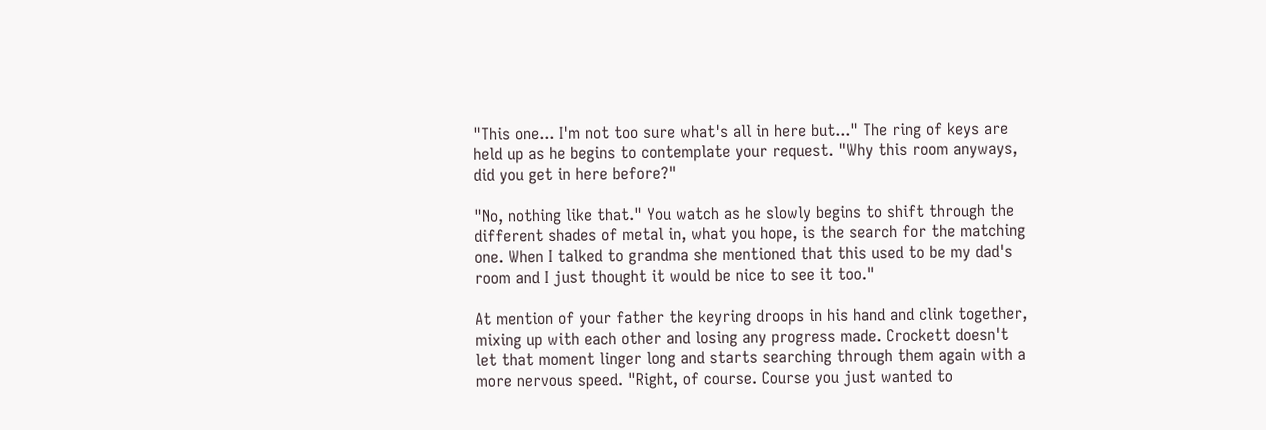"This one... I'm not too sure what's all in here but..." The ring of keys are held up as he begins to contemplate your request. "Why this room anyways, did you get in here before?"

"No, nothing like that." You watch as he slowly begins to shift through the different shades of metal in, what you hope, is the search for the matching one. When I talked to grandma she mentioned that this used to be my dad's room and I just thought it would be nice to see it too."

At mention of your father the keyring droops in his hand and clink together, mixing up with each other and losing any progress made. Crockett doesn't let that moment linger long and starts searching through them again with a more nervous speed. "Right, of course. Course you just wanted to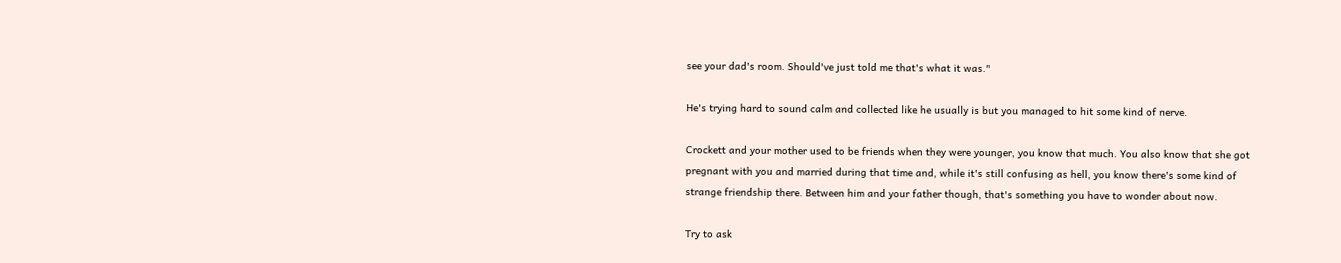see your dad's room. Should've just told me that's what it was."

He's trying hard to sound calm and collected like he usually is but you managed to hit some kind of nerve.

Crockett and your mother used to be friends when they were younger, you know that much. You also know that she got pregnant with you and married during that time and, while it's still confusing as hell, you know there's some kind of strange friendship there. Between him and your father though, that's something you have to wonder about now.

Try to ask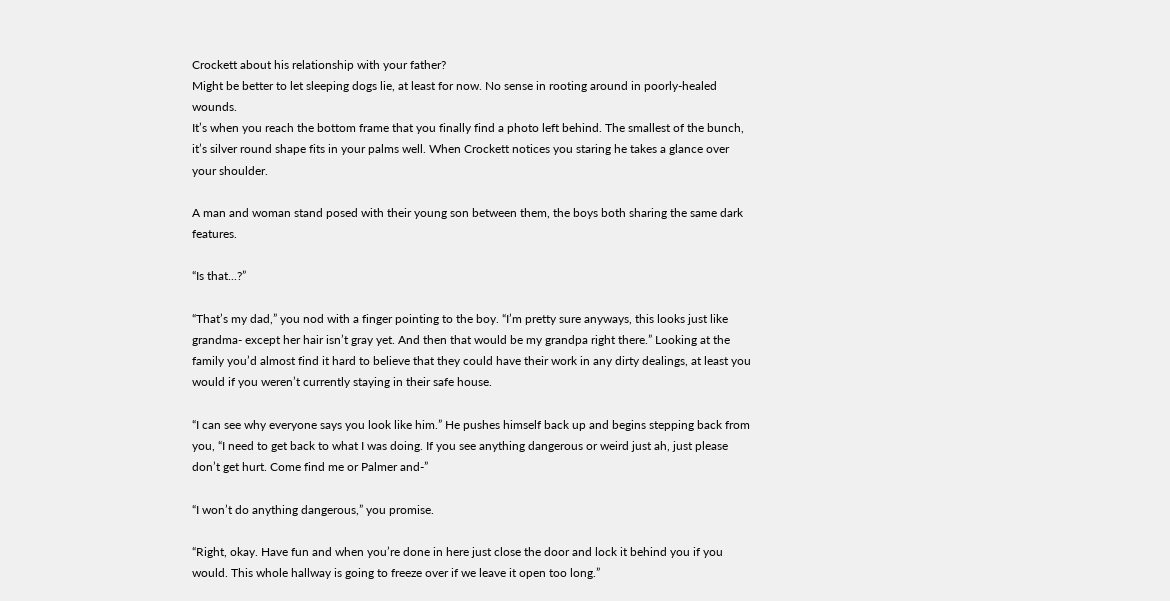Crockett about his relationship with your father?
Might be better to let sleeping dogs lie, at least for now. No sense in rooting around in poorly-healed wounds.
It’s when you reach the bottom frame that you finally find a photo left behind. The smallest of the bunch, it’s silver round shape fits in your palms well. When Crockett notices you staring he takes a glance over your shoulder.

A man and woman stand posed with their young son between them, the boys both sharing the same dark features.

“Is that...?”

“That’s my dad,” you nod with a finger pointing to the boy. “I’m pretty sure anyways, this looks just like grandma- except her hair isn’t gray yet. And then that would be my grandpa right there.” Looking at the family you’d almost find it hard to believe that they could have their work in any dirty dealings, at least you would if you weren’t currently staying in their safe house.

“I can see why everyone says you look like him.” He pushes himself back up and begins stepping back from you, “I need to get back to what I was doing. If you see anything dangerous or weird just ah, just please don’t get hurt. Come find me or Palmer and-”

“I won’t do anything dangerous,” you promise.

“Right, okay. Have fun and when you’re done in here just close the door and lock it behind you if you would. This whole hallway is going to freeze over if we leave it open too long.”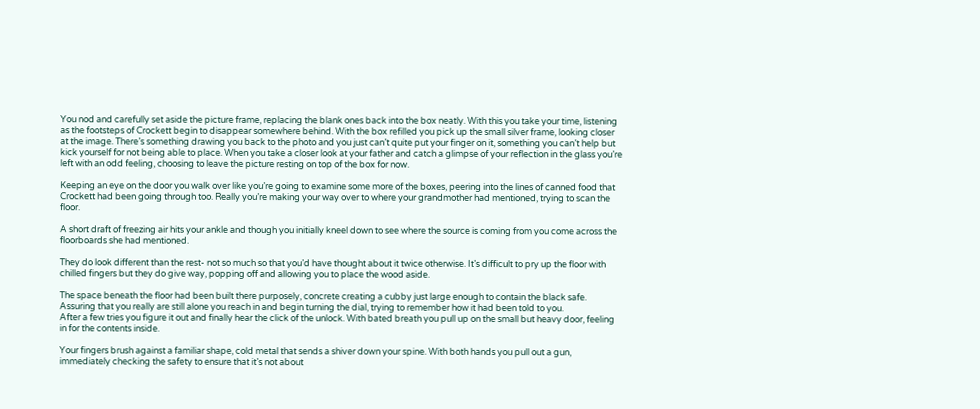You nod and carefully set aside the picture frame, replacing the blank ones back into the box neatly. With this you take your time, listening as the footsteps of Crockett begin to disappear somewhere behind. With the box refilled you pick up the small silver frame, looking closer at the image. There’s something drawing you back to the photo and you just can’t quite put your finger on it, something you can’t help but kick yourself for not being able to place. When you take a closer look at your father and catch a glimpse of your reflection in the glass you’re left with an odd feeling, choosing to leave the picture resting on top of the box for now.

Keeping an eye on the door you walk over like you’re going to examine some more of the boxes, peering into the lines of canned food that Crockett had been going through too. Really you’re making your way over to where your grandmother had mentioned, trying to scan the floor.

A short draft of freezing air hits your ankle and though you initially kneel down to see where the source is coming from you come across the floorboards she had mentioned.

They do look different than the rest- not so much so that you’d have thought about it twice otherwise. It’s difficult to pry up the floor with chilled fingers but they do give way, popping off and allowing you to place the wood aside.

The space beneath the floor had been built there purposely, concrete creating a cubby just large enough to contain the black safe. Assuring that you really are still alone you reach in and begin turning the dial, trying to remember how it had been told to you.
After a few tries you figure it out and finally hear the click of the unlock. With bated breath you pull up on the small but heavy door, feeling in for the contents inside.

Your fingers brush against a familiar shape, cold metal that sends a shiver down your spine. With both hands you pull out a gun, immediately checking the safety to ensure that it’s not about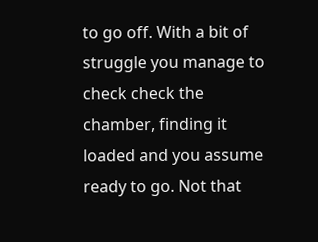to go off. With a bit of struggle you manage to check check the chamber, finding it loaded and you assume ready to go. Not that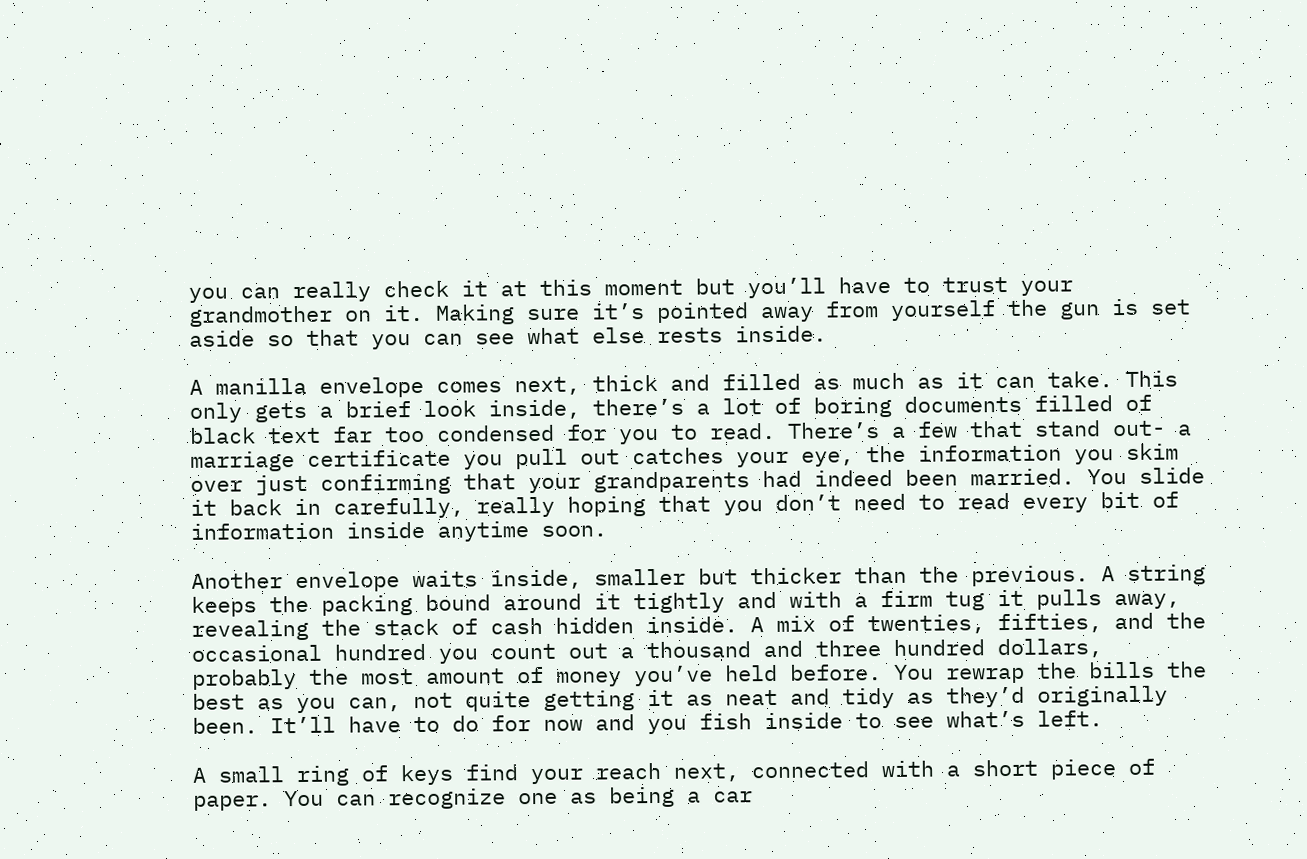you can really check it at this moment but you’ll have to trust your grandmother on it. Making sure it’s pointed away from yourself the gun is set aside so that you can see what else rests inside.

A manilla envelope comes next, thick and filled as much as it can take. This only gets a brief look inside, there’s a lot of boring documents filled of black text far too condensed for you to read. There’s a few that stand out- a marriage certificate you pull out catches your eye, the information you skim over just confirming that your grandparents had indeed been married. You slide it back in carefully, really hoping that you don’t need to read every bit of information inside anytime soon.

Another envelope waits inside, smaller but thicker than the previous. A string keeps the packing bound around it tightly and with a firm tug it pulls away, revealing the stack of cash hidden inside. A mix of twenties, fifties, and the occasional hundred you count out a thousand and three hundred dollars, probably the most amount of money you’ve held before. You rewrap the bills the best as you can, not quite getting it as neat and tidy as they’d originally been. It’ll have to do for now and you fish inside to see what’s left.

A small ring of keys find your reach next, connected with a short piece of paper. You can recognize one as being a car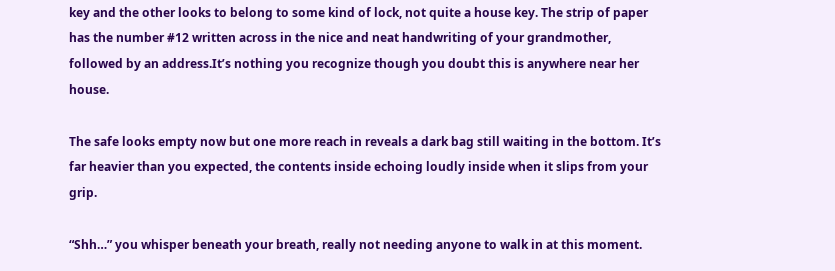key and the other looks to belong to some kind of lock, not quite a house key. The strip of paper has the number #12 written across in the nice and neat handwriting of your grandmother, followed by an address.It’s nothing you recognize though you doubt this is anywhere near her house.

The safe looks empty now but one more reach in reveals a dark bag still waiting in the bottom. It’s far heavier than you expected, the contents inside echoing loudly inside when it slips from your grip.

“Shh…” you whisper beneath your breath, really not needing anyone to walk in at this moment.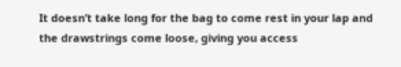It doesn’t take long for the bag to come rest in your lap and the drawstrings come loose, giving you access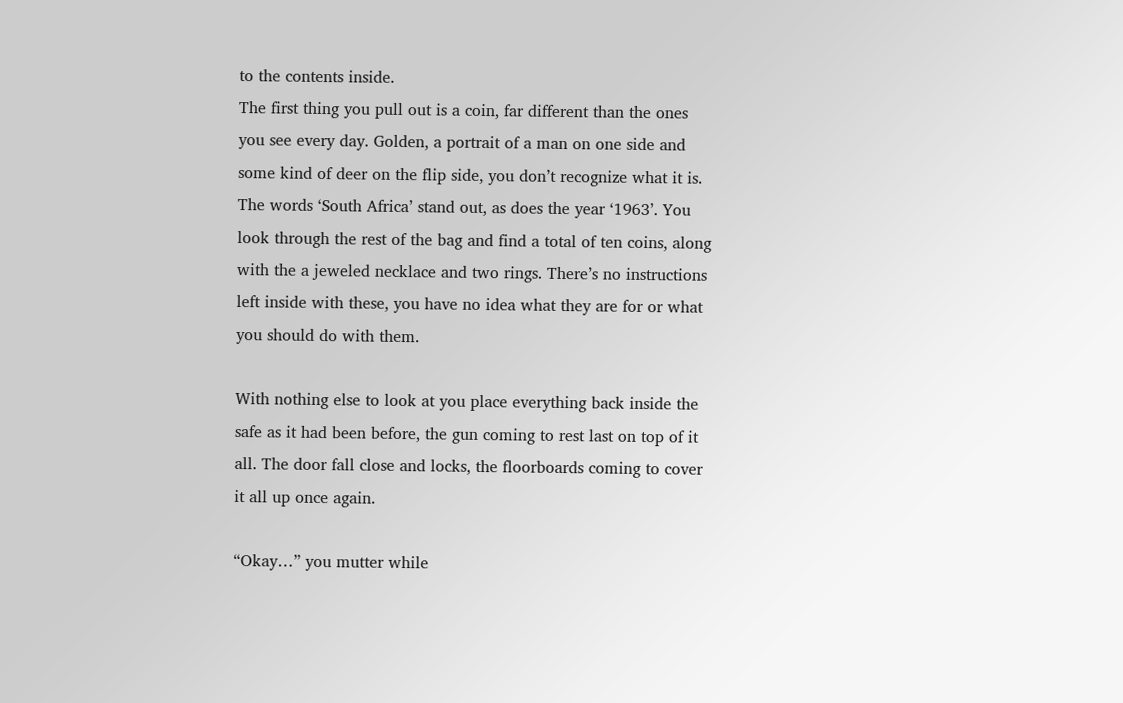to the contents inside.
The first thing you pull out is a coin, far different than the ones you see every day. Golden, a portrait of a man on one side and some kind of deer on the flip side, you don’t recognize what it is. The words ‘South Africa’ stand out, as does the year ‘1963’. You look through the rest of the bag and find a total of ten coins, along with the a jeweled necklace and two rings. There’s no instructions left inside with these, you have no idea what they are for or what you should do with them.

With nothing else to look at you place everything back inside the safe as it had been before, the gun coming to rest last on top of it all. The door fall close and locks, the floorboards coming to cover it all up once again.

“Okay…” you mutter while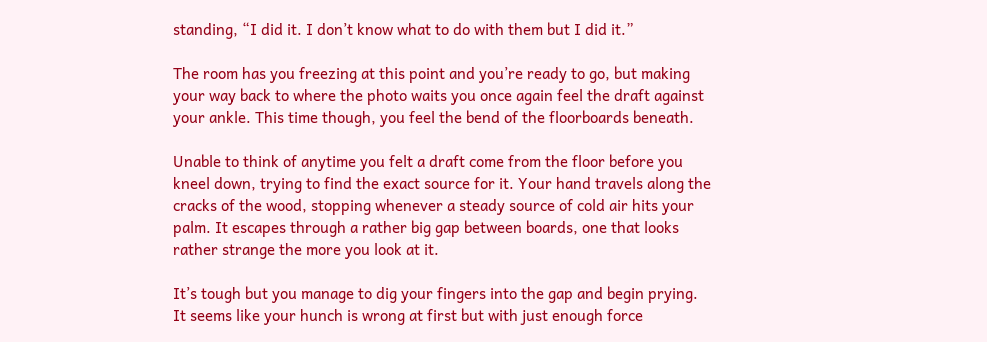standing, “I did it. I don’t know what to do with them but I did it.”

The room has you freezing at this point and you’re ready to go, but making your way back to where the photo waits you once again feel the draft against your ankle. This time though, you feel the bend of the floorboards beneath.

Unable to think of anytime you felt a draft come from the floor before you kneel down, trying to find the exact source for it. Your hand travels along the cracks of the wood, stopping whenever a steady source of cold air hits your palm. It escapes through a rather big gap between boards, one that looks rather strange the more you look at it.

It’s tough but you manage to dig your fingers into the gap and begin prying. It seems like your hunch is wrong at first but with just enough force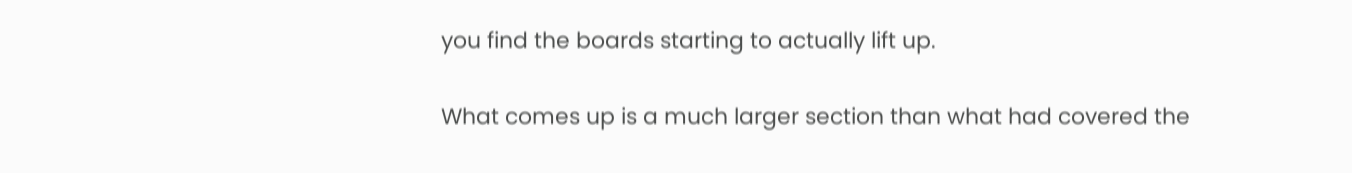you find the boards starting to actually lift up.

What comes up is a much larger section than what had covered the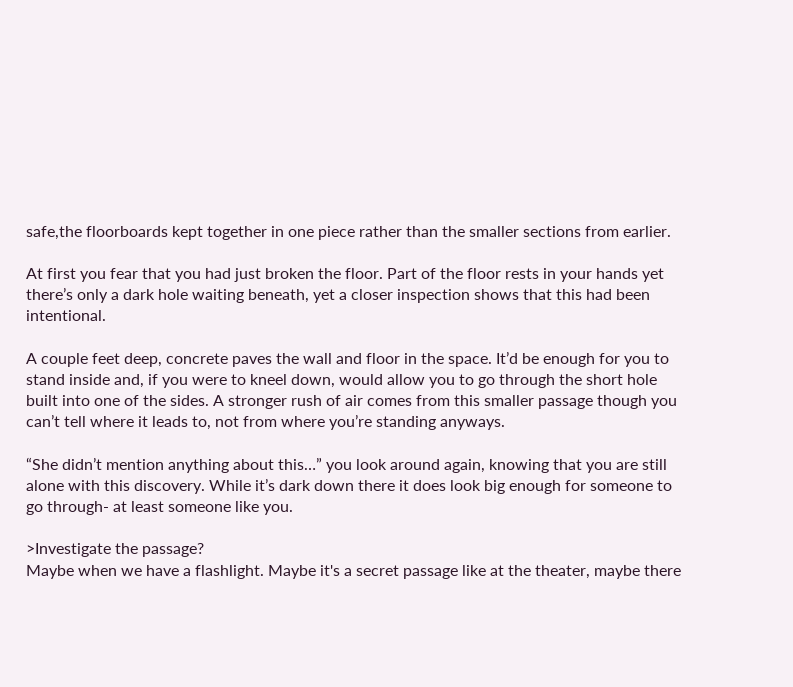safe,the floorboards kept together in one piece rather than the smaller sections from earlier.

At first you fear that you had just broken the floor. Part of the floor rests in your hands yet there’s only a dark hole waiting beneath, yet a closer inspection shows that this had been intentional.

A couple feet deep, concrete paves the wall and floor in the space. It’d be enough for you to stand inside and, if you were to kneel down, would allow you to go through the short hole built into one of the sides. A stronger rush of air comes from this smaller passage though you can’t tell where it leads to, not from where you’re standing anyways.

“She didn’t mention anything about this…” you look around again, knowing that you are still alone with this discovery. While it’s dark down there it does look big enough for someone to go through- at least someone like you.

>Investigate the passage?
Maybe when we have a flashlight. Maybe it's a secret passage like at the theater, maybe there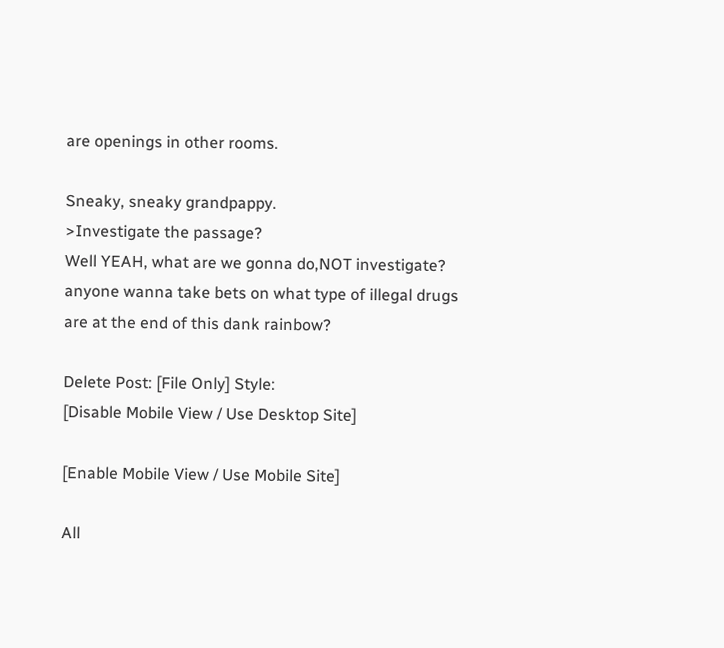are openings in other rooms.

Sneaky, sneaky grandpappy.
>Investigate the passage?
Well YEAH, what are we gonna do,NOT investigate?
anyone wanna take bets on what type of illegal drugs are at the end of this dank rainbow?

Delete Post: [File Only] Style:
[Disable Mobile View / Use Desktop Site]

[Enable Mobile View / Use Mobile Site]

All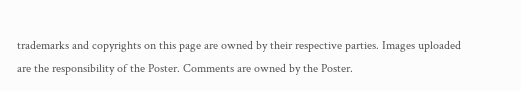trademarks and copyrights on this page are owned by their respective parties. Images uploaded are the responsibility of the Poster. Comments are owned by the Poster.